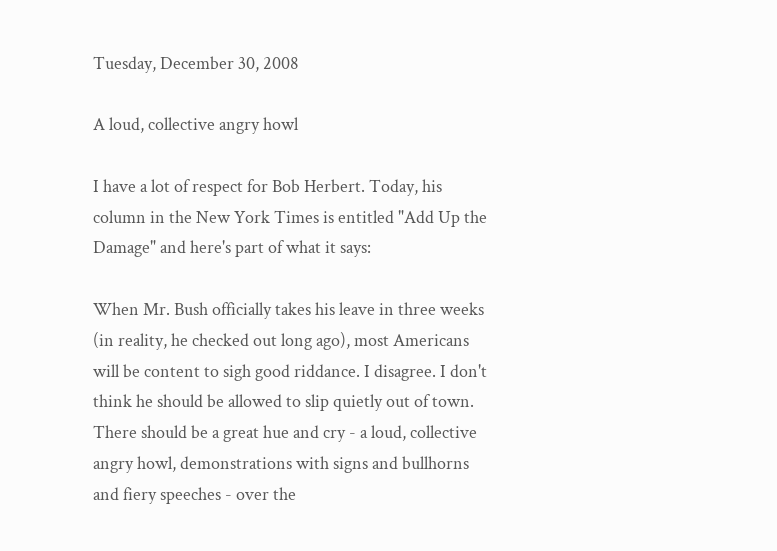Tuesday, December 30, 2008

A loud, collective angry howl

I have a lot of respect for Bob Herbert. Today, his column in the New York Times is entitled "Add Up the Damage" and here's part of what it says:

When Mr. Bush officially takes his leave in three weeks (in reality, he checked out long ago), most Americans will be content to sigh good riddance. I disagree. I don't think he should be allowed to slip quietly out of town. There should be a great hue and cry - a loud, collective angry howl, demonstrations with signs and bullhorns and fiery speeches - over the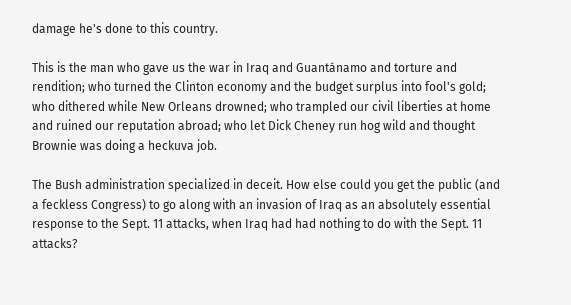damage he's done to this country.

This is the man who gave us the war in Iraq and Guantánamo and torture and rendition; who turned the Clinton economy and the budget surplus into fool's gold; who dithered while New Orleans drowned; who trampled our civil liberties at home and ruined our reputation abroad; who let Dick Cheney run hog wild and thought Brownie was doing a heckuva job.

The Bush administration specialized in deceit. How else could you get the public (and a feckless Congress) to go along with an invasion of Iraq as an absolutely essential response to the Sept. 11 attacks, when Iraq had had nothing to do with the Sept. 11 attacks?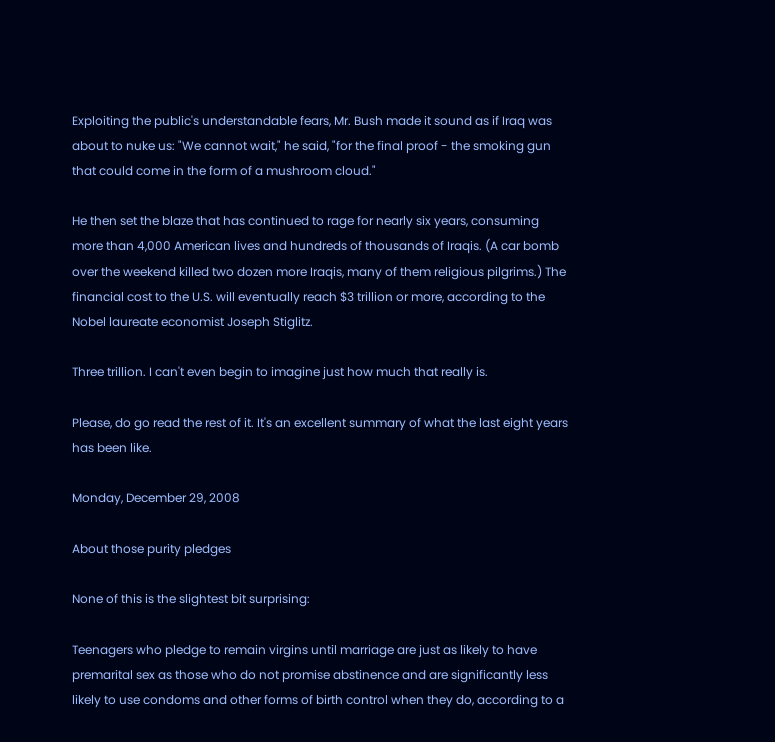Exploiting the public's understandable fears, Mr. Bush made it sound as if Iraq was about to nuke us: "We cannot wait," he said, "for the final proof - the smoking gun that could come in the form of a mushroom cloud."

He then set the blaze that has continued to rage for nearly six years, consuming more than 4,000 American lives and hundreds of thousands of Iraqis. (A car bomb over the weekend killed two dozen more Iraqis, many of them religious pilgrims.) The financial cost to the U.S. will eventually reach $3 trillion or more, according to the Nobel laureate economist Joseph Stiglitz.

Three trillion. I can't even begin to imagine just how much that really is.

Please, do go read the rest of it. It's an excellent summary of what the last eight years has been like.

Monday, December 29, 2008

About those purity pledges

None of this is the slightest bit surprising:

Teenagers who pledge to remain virgins until marriage are just as likely to have premarital sex as those who do not promise abstinence and are significantly less likely to use condoms and other forms of birth control when they do, according to a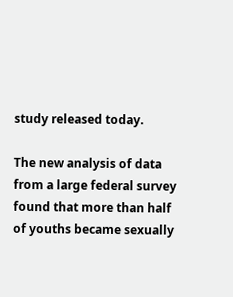study released today.

The new analysis of data from a large federal survey found that more than half of youths became sexually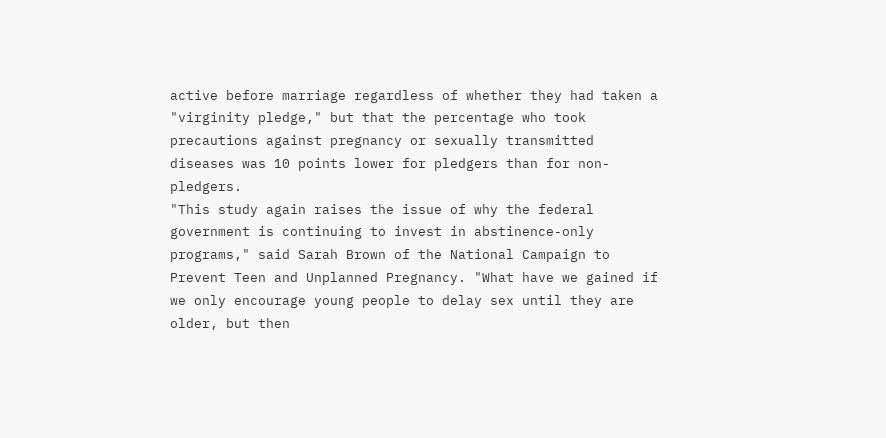active before marriage regardless of whether they had taken a "virginity pledge," but that the percentage who took precautions against pregnancy or sexually transmitted diseases was 10 points lower for pledgers than for non-pledgers.
"This study again raises the issue of why the federal government is continuing to invest in abstinence-only programs," said Sarah Brown of the National Campaign to Prevent Teen and Unplanned Pregnancy. "What have we gained if we only encourage young people to delay sex until they are older, but then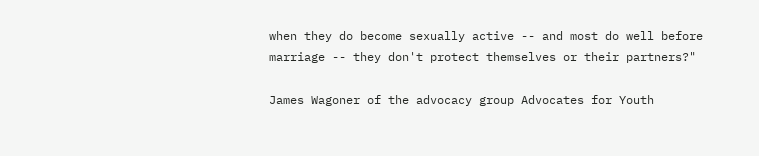when they do become sexually active -- and most do well before marriage -- they don't protect themselves or their partners?"

James Wagoner of the advocacy group Advocates for Youth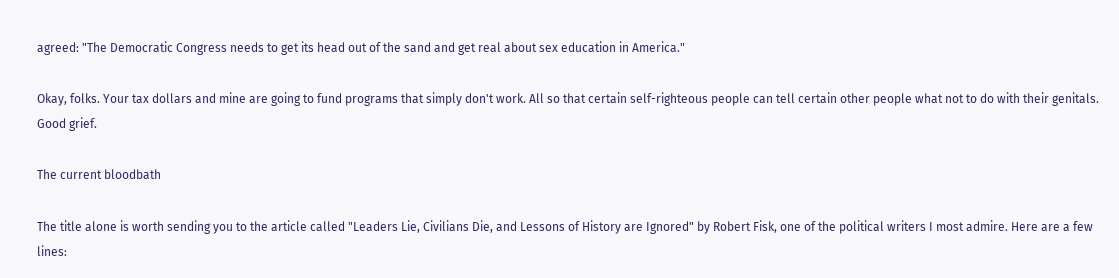agreed: "The Democratic Congress needs to get its head out of the sand and get real about sex education in America."

Okay, folks. Your tax dollars and mine are going to fund programs that simply don't work. All so that certain self-righteous people can tell certain other people what not to do with their genitals. Good grief.

The current bloodbath

The title alone is worth sending you to the article called "Leaders Lie, Civilians Die, and Lessons of History are Ignored" by Robert Fisk, one of the political writers I most admire. Here are a few lines: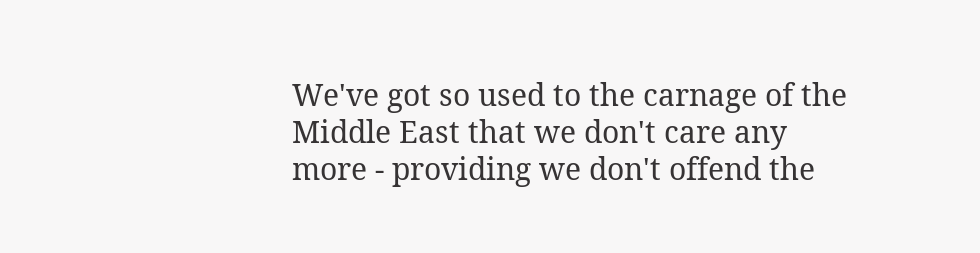We've got so used to the carnage of the Middle East that we don't care any more - providing we don't offend the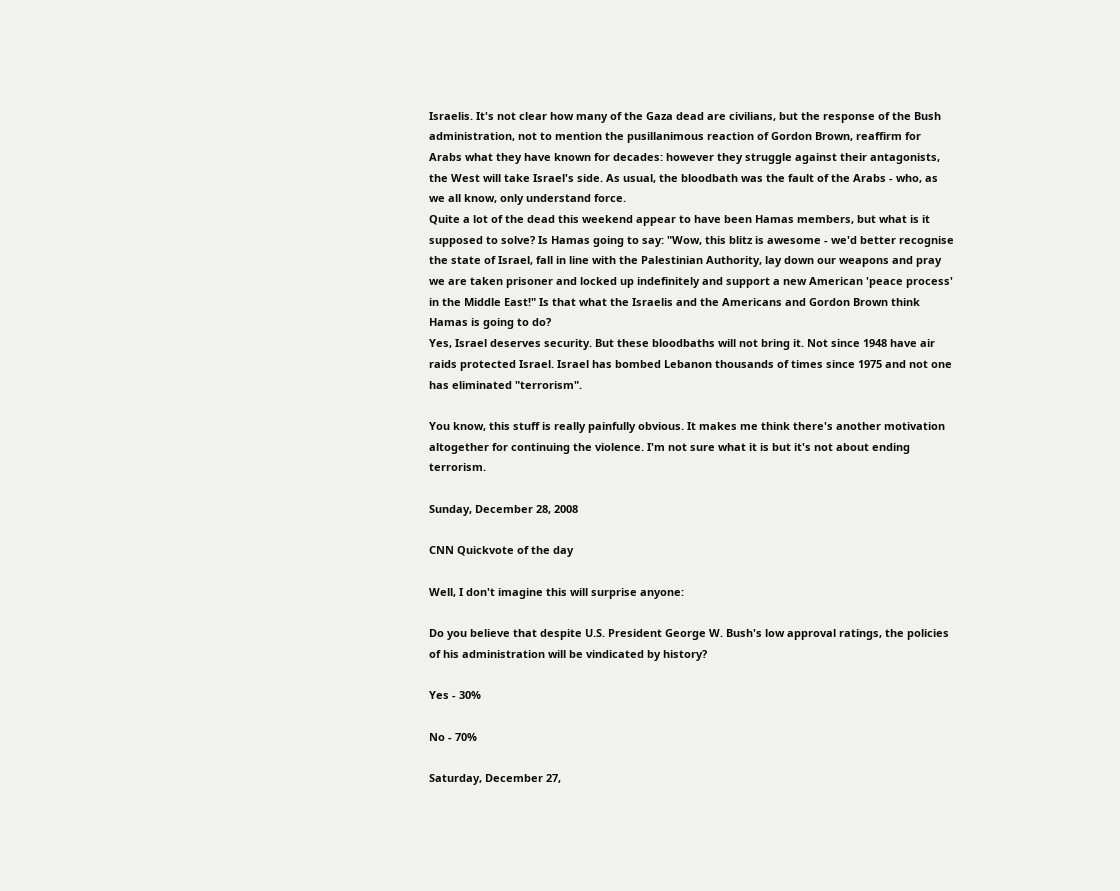Israelis. It's not clear how many of the Gaza dead are civilians, but the response of the Bush administration, not to mention the pusillanimous reaction of Gordon Brown, reaffirm for Arabs what they have known for decades: however they struggle against their antagonists, the West will take Israel's side. As usual, the bloodbath was the fault of the Arabs - who, as we all know, only understand force.
Quite a lot of the dead this weekend appear to have been Hamas members, but what is it supposed to solve? Is Hamas going to say: "Wow, this blitz is awesome - we'd better recognise the state of Israel, fall in line with the Palestinian Authority, lay down our weapons and pray we are taken prisoner and locked up indefinitely and support a new American 'peace process' in the Middle East!" Is that what the Israelis and the Americans and Gordon Brown think Hamas is going to do?
Yes, Israel deserves security. But these bloodbaths will not bring it. Not since 1948 have air raids protected Israel. Israel has bombed Lebanon thousands of times since 1975 and not one has eliminated "terrorism".

You know, this stuff is really painfully obvious. It makes me think there's another motivation altogether for continuing the violence. I'm not sure what it is but it's not about ending terrorism.

Sunday, December 28, 2008

CNN Quickvote of the day

Well, I don't imagine this will surprise anyone:

Do you believe that despite U.S. President George W. Bush's low approval ratings, the policies of his administration will be vindicated by history?

Yes - 30%

No - 70%

Saturday, December 27,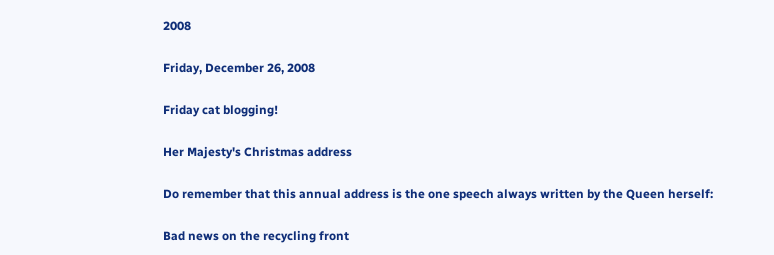2008

Friday, December 26, 2008

Friday cat blogging!

Her Majesty's Christmas address

Do remember that this annual address is the one speech always written by the Queen herself:

Bad news on the recycling front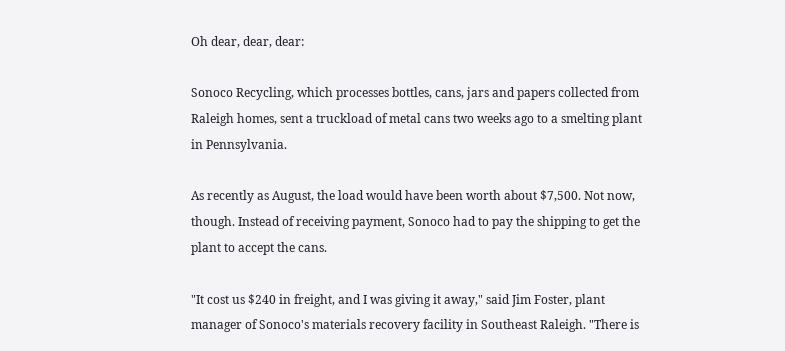Oh dear, dear, dear:

Sonoco Recycling, which processes bottles, cans, jars and papers collected from Raleigh homes, sent a truckload of metal cans two weeks ago to a smelting plant in Pennsylvania.

As recently as August, the load would have been worth about $7,500. Not now, though. Instead of receiving payment, Sonoco had to pay the shipping to get the plant to accept the cans.

"It cost us $240 in freight, and I was giving it away," said Jim Foster, plant manager of Sonoco's materials recovery facility in Southeast Raleigh. "There is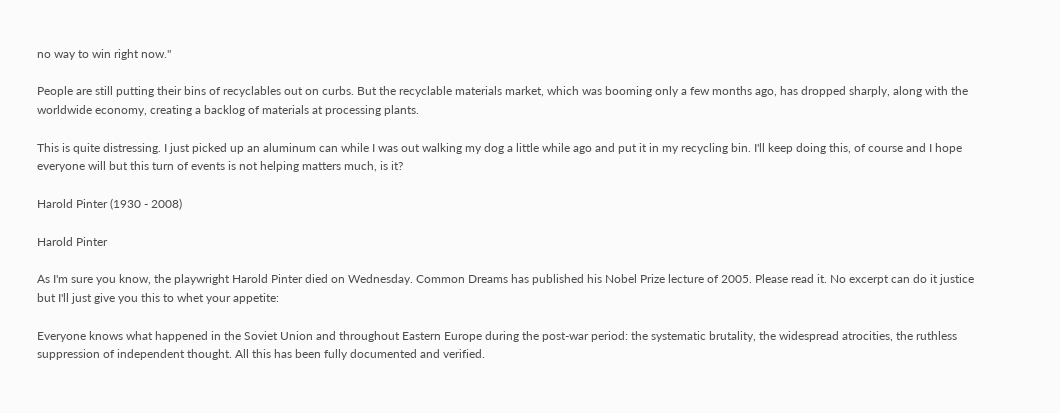no way to win right now."

People are still putting their bins of recyclables out on curbs. But the recyclable materials market, which was booming only a few months ago, has dropped sharply, along with the worldwide economy, creating a backlog of materials at processing plants.

This is quite distressing. I just picked up an aluminum can while I was out walking my dog a little while ago and put it in my recycling bin. I'll keep doing this, of course and I hope everyone will but this turn of events is not helping matters much, is it?

Harold Pinter (1930 - 2008)

Harold Pinter

As I'm sure you know, the playwright Harold Pinter died on Wednesday. Common Dreams has published his Nobel Prize lecture of 2005. Please read it. No excerpt can do it justice but I'll just give you this to whet your appetite:

Everyone knows what happened in the Soviet Union and throughout Eastern Europe during the post-war period: the systematic brutality, the widespread atrocities, the ruthless suppression of independent thought. All this has been fully documented and verified.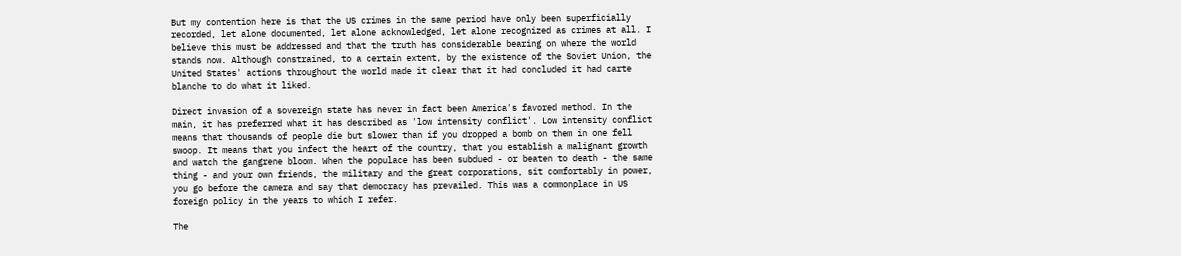But my contention here is that the US crimes in the same period have only been superficially recorded, let alone documented, let alone acknowledged, let alone recognized as crimes at all. I believe this must be addressed and that the truth has considerable bearing on where the world stands now. Although constrained, to a certain extent, by the existence of the Soviet Union, the United States' actions throughout the world made it clear that it had concluded it had carte blanche to do what it liked.

Direct invasion of a sovereign state has never in fact been America's favored method. In the main, it has preferred what it has described as 'low intensity conflict'. Low intensity conflict means that thousands of people die but slower than if you dropped a bomb on them in one fell swoop. It means that you infect the heart of the country, that you establish a malignant growth and watch the gangrene bloom. When the populace has been subdued - or beaten to death - the same thing - and your own friends, the military and the great corporations, sit comfortably in power, you go before the camera and say that democracy has prevailed. This was a commonplace in US foreign policy in the years to which I refer.

The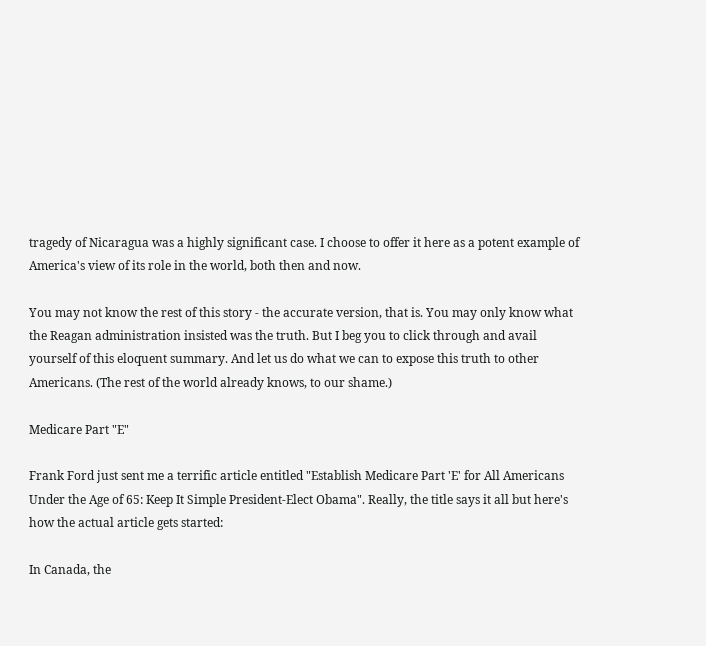tragedy of Nicaragua was a highly significant case. I choose to offer it here as a potent example of America's view of its role in the world, both then and now.

You may not know the rest of this story - the accurate version, that is. You may only know what the Reagan administration insisted was the truth. But I beg you to click through and avail yourself of this eloquent summary. And let us do what we can to expose this truth to other Americans. (The rest of the world already knows, to our shame.)

Medicare Part "E"

Frank Ford just sent me a terrific article entitled "Establish Medicare Part 'E' for All Americans Under the Age of 65: Keep It Simple President-Elect Obama". Really, the title says it all but here's how the actual article gets started:

In Canada, the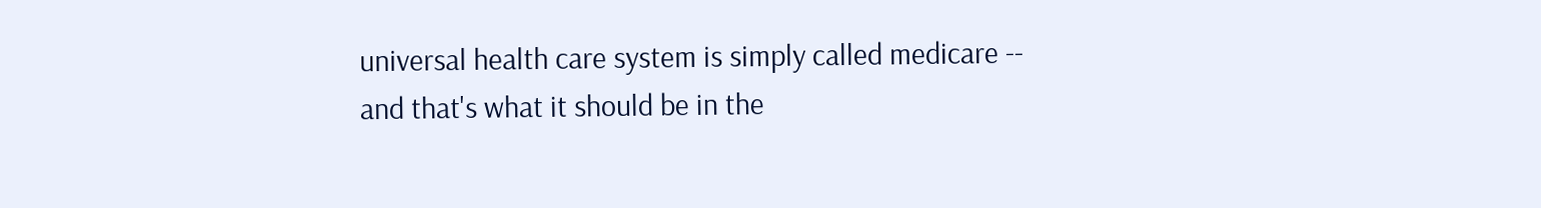universal health care system is simply called medicare -- and that's what it should be in the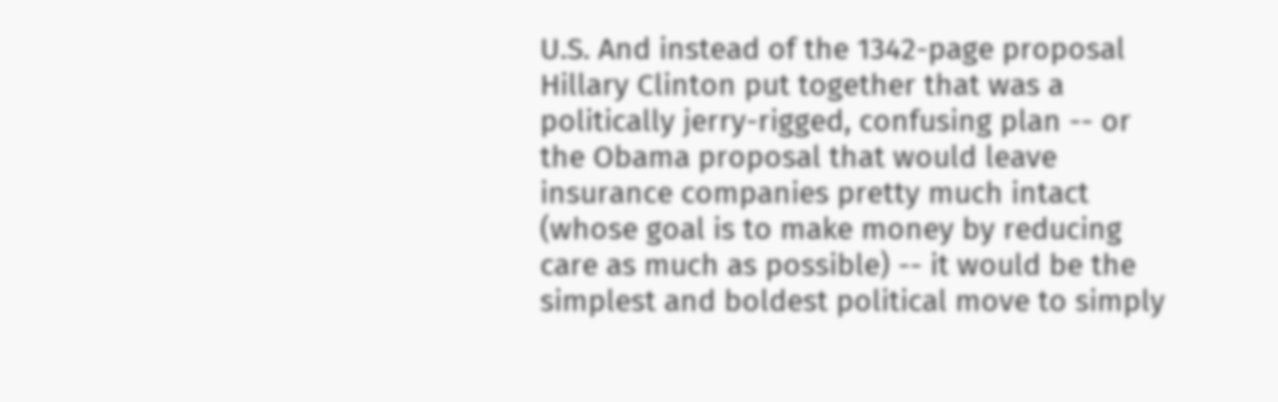U.S. And instead of the 1342-page proposal Hillary Clinton put together that was a politically jerry-rigged, confusing plan -- or the Obama proposal that would leave insurance companies pretty much intact (whose goal is to make money by reducing care as much as possible) -- it would be the simplest and boldest political move to simply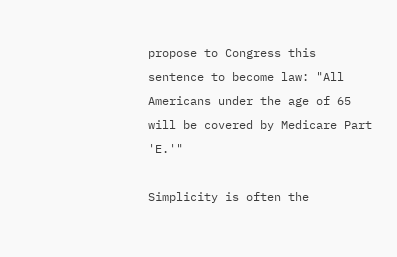propose to Congress this sentence to become law: "All Americans under the age of 65 will be covered by Medicare Part 'E.'"

Simplicity is often the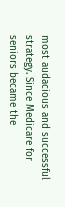most audacious and successful strategy. Since Medicare for seniors became the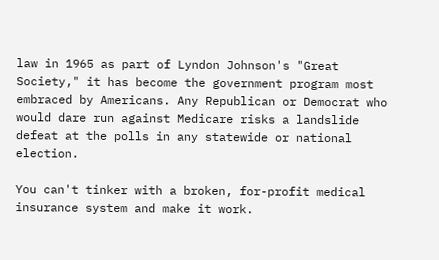law in 1965 as part of Lyndon Johnson's "Great Society," it has become the government program most embraced by Americans. Any Republican or Democrat who would dare run against Medicare risks a landslide defeat at the polls in any statewide or national election.

You can't tinker with a broken, for-profit medical insurance system and make it work.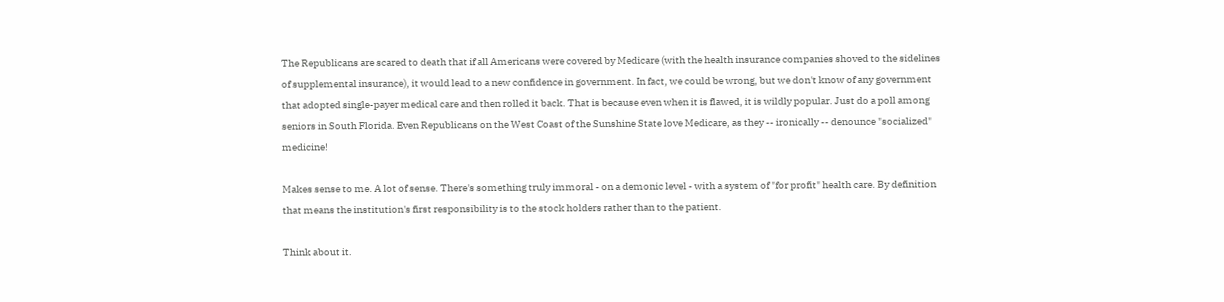The Republicans are scared to death that if all Americans were covered by Medicare (with the health insurance companies shoved to the sidelines of supplemental insurance), it would lead to a new confidence in government. In fact, we could be wrong, but we don't know of any government that adopted single-payer medical care and then rolled it back. That is because even when it is flawed, it is wildly popular. Just do a poll among seniors in South Florida. Even Republicans on the West Coast of the Sunshine State love Medicare, as they -- ironically -- denounce "socialized" medicine!

Makes sense to me. A lot of sense. There's something truly immoral - on a demonic level - with a system of "for profit" health care. By definition that means the institution's first responsibility is to the stock holders rather than to the patient.

Think about it.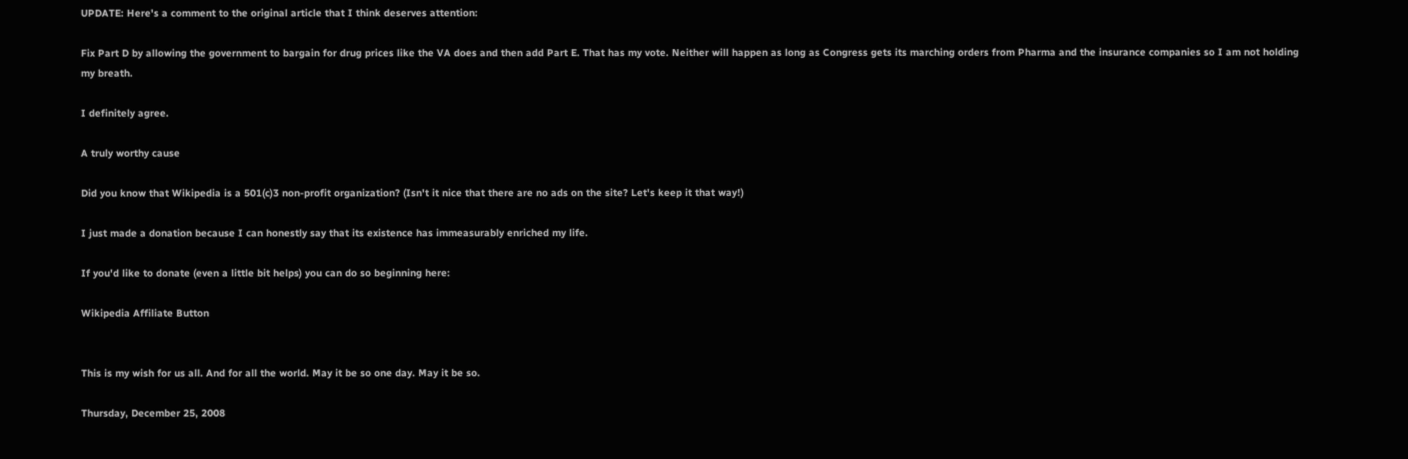UPDATE: Here's a comment to the original article that I think deserves attention:

Fix Part D by allowing the government to bargain for drug prices like the VA does and then add Part E. That has my vote. Neither will happen as long as Congress gets its marching orders from Pharma and the insurance companies so I am not holding my breath.

I definitely agree.

A truly worthy cause

Did you know that Wikipedia is a 501(c)3 non-profit organization? (Isn't it nice that there are no ads on the site? Let's keep it that way!)

I just made a donation because I can honestly say that its existence has immeasurably enriched my life.

If you'd like to donate (even a little bit helps) you can do so beginning here:

Wikipedia Affiliate Button


This is my wish for us all. And for all the world. May it be so one day. May it be so.

Thursday, December 25, 2008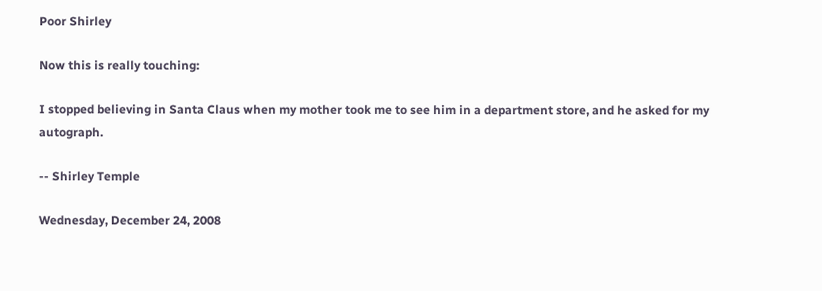Poor Shirley

Now this is really touching:

I stopped believing in Santa Claus when my mother took me to see him in a department store, and he asked for my autograph.

-- Shirley Temple

Wednesday, December 24, 2008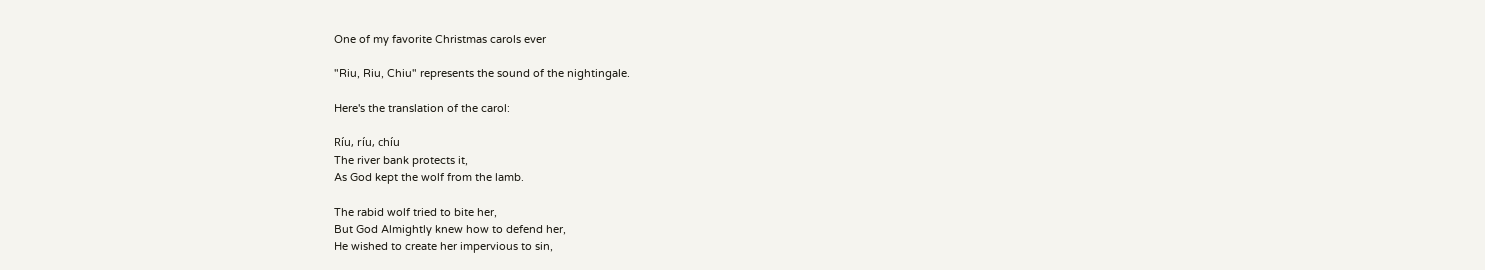One of my favorite Christmas carols ever

"Riu, Riu, Chiu" represents the sound of the nightingale.

Here's the translation of the carol:

Ríu, ríu, chíu
The river bank protects it,
As God kept the wolf from the lamb.

The rabid wolf tried to bite her,
But God Almightly knew how to defend her,
He wished to create her impervious to sin,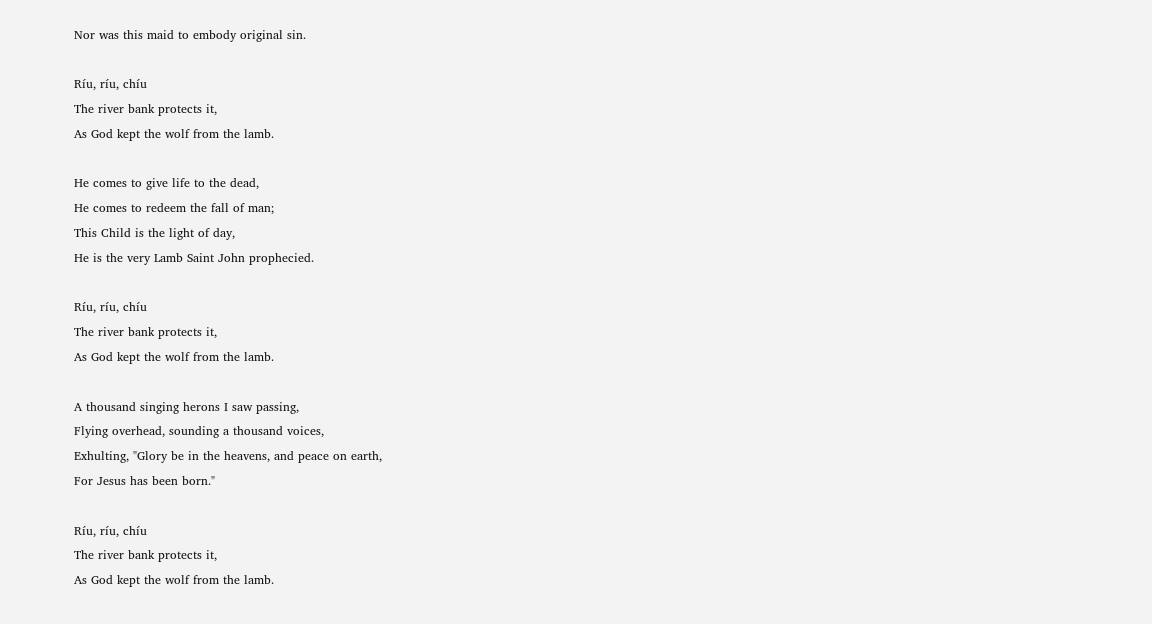Nor was this maid to embody original sin.

Ríu, ríu, chíu
The river bank protects it,
As God kept the wolf from the lamb.

He comes to give life to the dead,
He comes to redeem the fall of man;
This Child is the light of day,
He is the very Lamb Saint John prophecied.

Ríu, ríu, chíu
The river bank protects it,
As God kept the wolf from the lamb.

A thousand singing herons I saw passing,
Flying overhead, sounding a thousand voices,
Exhulting, "Glory be in the heavens, and peace on earth,
For Jesus has been born."

Ríu, ríu, chíu
The river bank protects it,
As God kept the wolf from the lamb.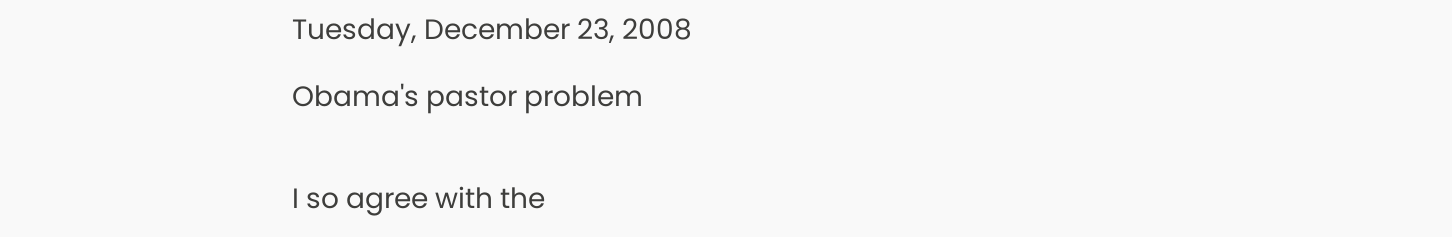Tuesday, December 23, 2008

Obama's pastor problem


I so agree with the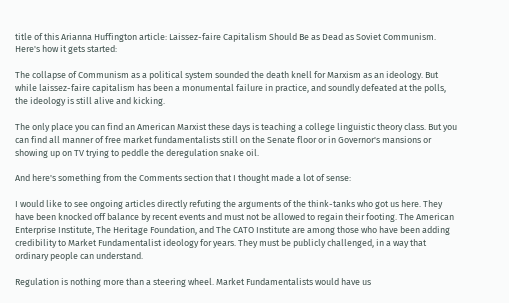title of this Arianna Huffington article: Laissez-faire Capitalism Should Be as Dead as Soviet Communism. Here's how it gets started:

The collapse of Communism as a political system sounded the death knell for Marxism as an ideology. But while laissez-faire capitalism has been a monumental failure in practice, and soundly defeated at the polls, the ideology is still alive and kicking.

The only place you can find an American Marxist these days is teaching a college linguistic theory class. But you can find all manner of free market fundamentalists still on the Senate floor or in Governor's mansions or showing up on TV trying to peddle the deregulation snake oil.

And here's something from the Comments section that I thought made a lot of sense:

I would like to see ongoing articles directly refuting the arguments of the think-tanks who got us here. They have been knocked off balance by recent events and must not be allowed to regain their footing. The American Enterprise Institute, The Heritage Foundation, and The CATO Institute are among those who have been adding credibility to Market Fundamentalist ideology for years. They must be publicly challenged, in a way that ordinary people can understand.

Regulation is nothing more than a steering wheel. Market Fundamentalists would have us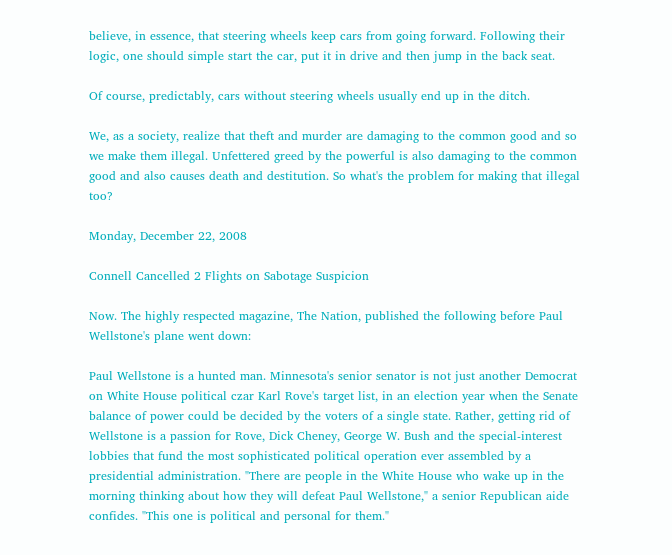believe, in essence, that steering wheels keep cars from going forward. Following their logic, one should simple start the car, put it in drive and then jump in the back seat.

Of course, predictably, cars without steering wheels usually end up in the ditch.

We, as a society, realize that theft and murder are damaging to the common good and so we make them illegal. Unfettered greed by the powerful is also damaging to the common good and also causes death and destitution. So what's the problem for making that illegal too?

Monday, December 22, 2008

Connell Cancelled 2 Flights on Sabotage Suspicion

Now. The highly respected magazine, The Nation, published the following before Paul Wellstone's plane went down:

Paul Wellstone is a hunted man. Minnesota's senior senator is not just another Democrat on White House political czar Karl Rove's target list, in an election year when the Senate balance of power could be decided by the voters of a single state. Rather, getting rid of Wellstone is a passion for Rove, Dick Cheney, George W. Bush and the special-interest lobbies that fund the most sophisticated political operation ever assembled by a presidential administration. "There are people in the White House who wake up in the morning thinking about how they will defeat Paul Wellstone," a senior Republican aide confides. "This one is political and personal for them."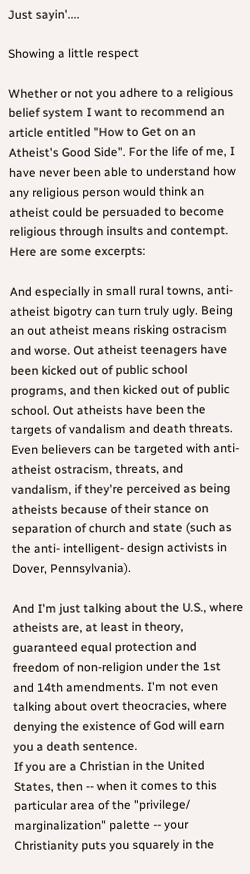Just sayin'....

Showing a little respect

Whether or not you adhere to a religious belief system I want to recommend an article entitled "How to Get on an Atheist's Good Side". For the life of me, I have never been able to understand how any religious person would think an atheist could be persuaded to become religious through insults and contempt. Here are some excerpts:

And especially in small rural towns, anti-atheist bigotry can turn truly ugly. Being an out atheist means risking ostracism and worse. Out atheist teenagers have been kicked out of public school programs, and then kicked out of public school. Out atheists have been the targets of vandalism and death threats. Even believers can be targeted with anti- atheist ostracism, threats, and vandalism, if they're perceived as being atheists because of their stance on separation of church and state (such as the anti- intelligent- design activists in Dover, Pennsylvania).

And I'm just talking about the U.S., where atheists are, at least in theory, guaranteed equal protection and freedom of non-religion under the 1st and 14th amendments. I'm not even talking about overt theocracies, where denying the existence of God will earn you a death sentence.
If you are a Christian in the United States, then -- when it comes to this particular area of the "privilege/ marginalization" palette -- your Christianity puts you squarely in the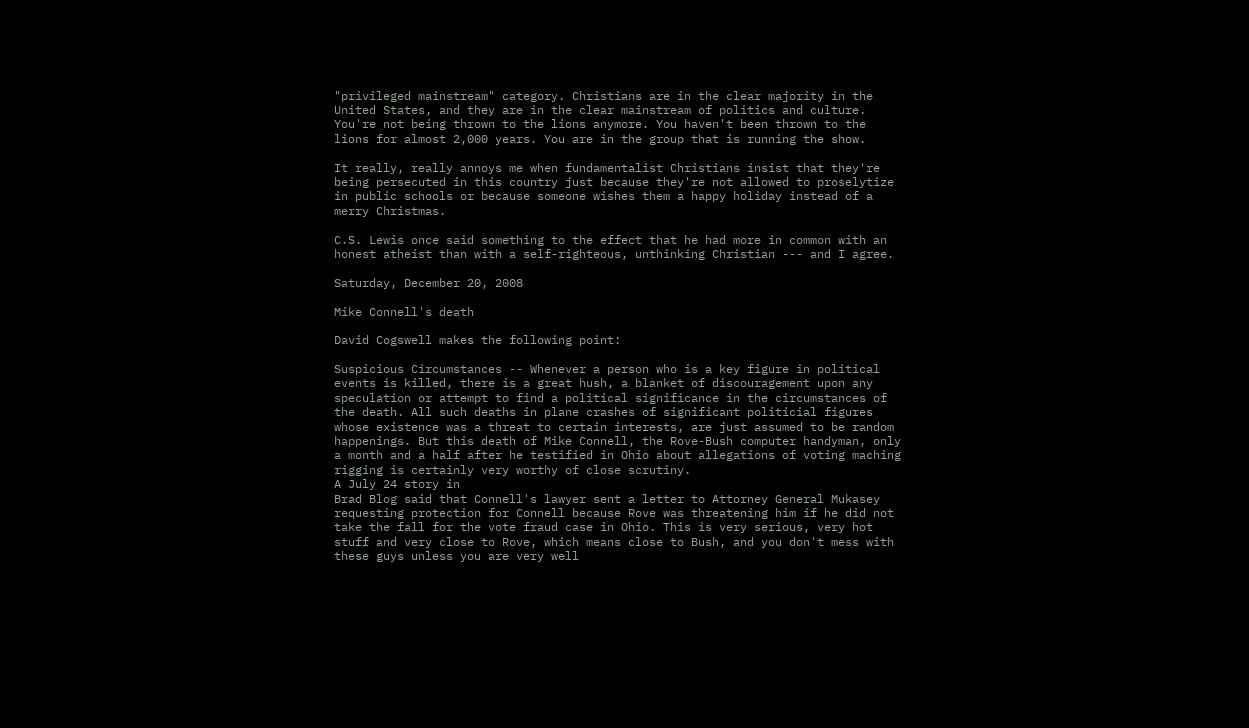"privileged mainstream" category. Christians are in the clear majority in the United States, and they are in the clear mainstream of politics and culture. You're not being thrown to the lions anymore. You haven't been thrown to the lions for almost 2,000 years. You are in the group that is running the show.

It really, really annoys me when fundamentalist Christians insist that they're being persecuted in this country just because they're not allowed to proselytize in public schools or because someone wishes them a happy holiday instead of a merry Christmas.

C.S. Lewis once said something to the effect that he had more in common with an honest atheist than with a self-righteous, unthinking Christian --- and I agree.

Saturday, December 20, 2008

Mike Connell's death

David Cogswell makes the following point:

Suspicious Circumstances -- Whenever a person who is a key figure in political events is killed, there is a great hush, a blanket of discouragement upon any speculation or attempt to find a political significance in the circumstances of the death. All such deaths in plane crashes of significant politicial figures whose existence was a threat to certain interests, are just assumed to be random happenings. But this death of Mike Connell, the Rove-Bush computer handyman, only a month and a half after he testified in Ohio about allegations of voting maching rigging is certainly very worthy of close scrutiny.
A July 24 story in
Brad Blog said that Connell's lawyer sent a letter to Attorney General Mukasey requesting protection for Connell because Rove was threatening him if he did not take the fall for the vote fraud case in Ohio. This is very serious, very hot stuff and very close to Rove, which means close to Bush, and you don't mess with these guys unless you are very well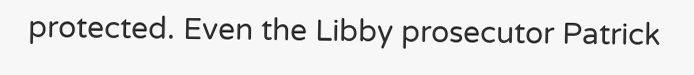protected. Even the Libby prosecutor Patrick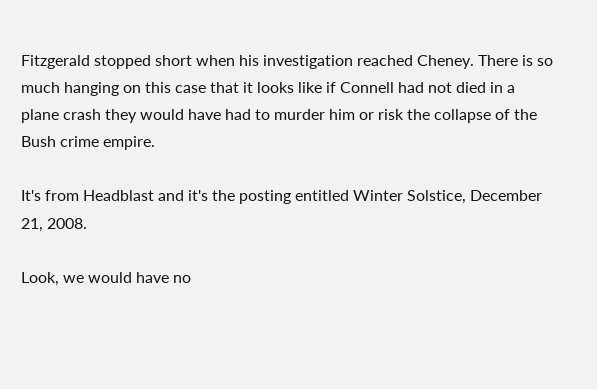Fitzgerald stopped short when his investigation reached Cheney. There is so much hanging on this case that it looks like if Connell had not died in a plane crash they would have had to murder him or risk the collapse of the Bush crime empire.

It's from Headblast and it's the posting entitled Winter Solstice, December 21, 2008.

Look, we would have no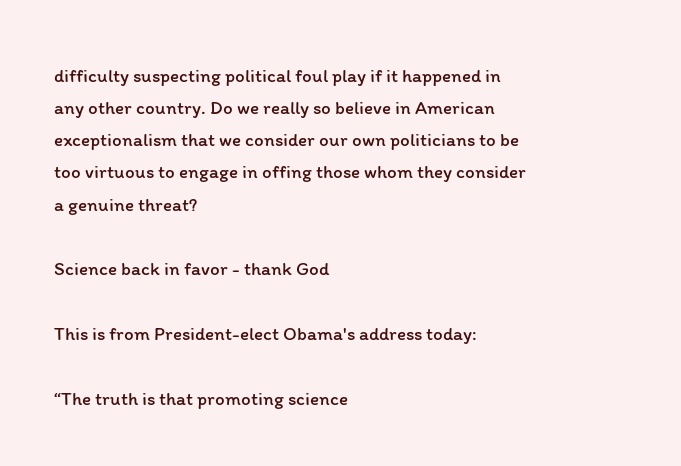difficulty suspecting political foul play if it happened in any other country. Do we really so believe in American exceptionalism that we consider our own politicians to be too virtuous to engage in offing those whom they consider a genuine threat?

Science back in favor - thank God

This is from President-elect Obama's address today:

“The truth is that promoting science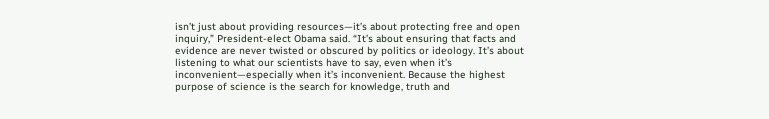isn’t just about providing resources—it’s about protecting free and open inquiry,” President-elect Obama said. “It’s about ensuring that facts and evidence are never twisted or obscured by politics or ideology. It’s about listening to what our scientists have to say, even when it’s inconvenient—especially when it’s inconvenient. Because the highest purpose of science is the search for knowledge, truth and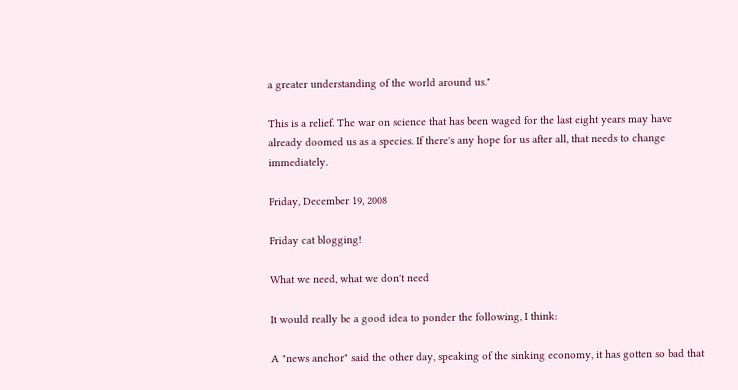a greater understanding of the world around us."

This is a relief. The war on science that has been waged for the last eight years may have already doomed us as a species. If there's any hope for us after all, that needs to change immediately.

Friday, December 19, 2008

Friday cat blogging!

What we need, what we don't need

It would really be a good idea to ponder the following, I think:

A "news anchor" said the other day, speaking of the sinking economy, it has gotten so bad that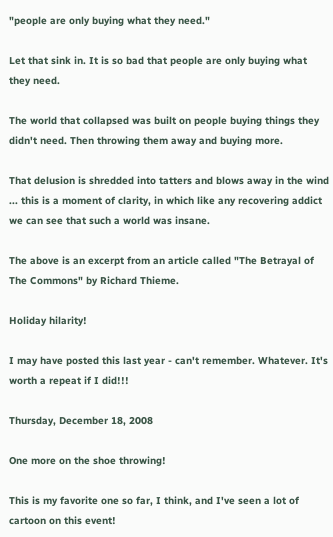"people are only buying what they need."

Let that sink in. It is so bad that people are only buying what they need.

The world that collapsed was built on people buying things they didn't need. Then throwing them away and buying more.

That delusion is shredded into tatters and blows away in the wind ... this is a moment of clarity, in which like any recovering addict we can see that such a world was insane.

The above is an excerpt from an article called "The Betrayal of The Commons" by Richard Thieme.

Holiday hilarity!

I may have posted this last year - can't remember. Whatever. It's worth a repeat if I did!!!

Thursday, December 18, 2008

One more on the shoe throwing!

This is my favorite one so far, I think, and I've seen a lot of cartoon on this event!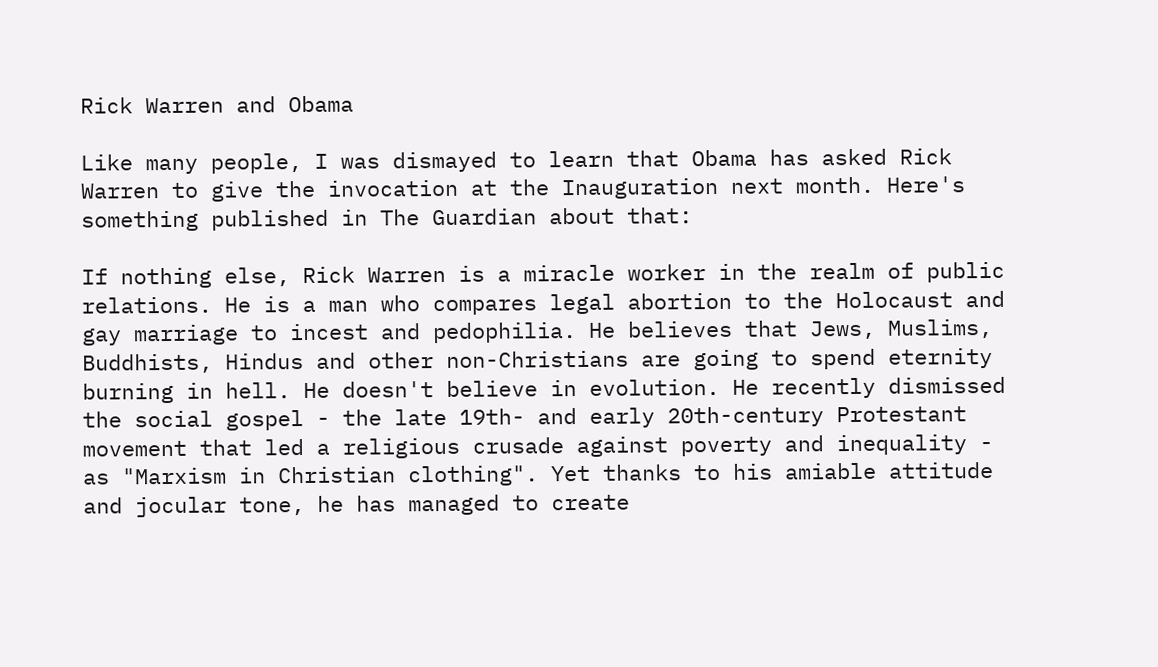Rick Warren and Obama

Like many people, I was dismayed to learn that Obama has asked Rick Warren to give the invocation at the Inauguration next month. Here's something published in The Guardian about that:

If nothing else, Rick Warren is a miracle worker in the realm of public relations. He is a man who compares legal abortion to the Holocaust and gay marriage to incest and pedophilia. He believes that Jews, Muslims, Buddhists, Hindus and other non-Christians are going to spend eternity burning in hell. He doesn't believe in evolution. He recently dismissed the social gospel - the late 19th- and early 20th-century Protestant movement that led a religious crusade against poverty and inequality - as "Marxism in Christian clothing". Yet thanks to his amiable attitude and jocular tone, he has managed to create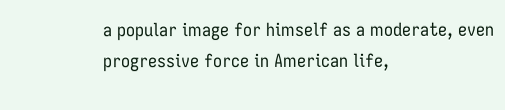a popular image for himself as a moderate, even progressive force in American life,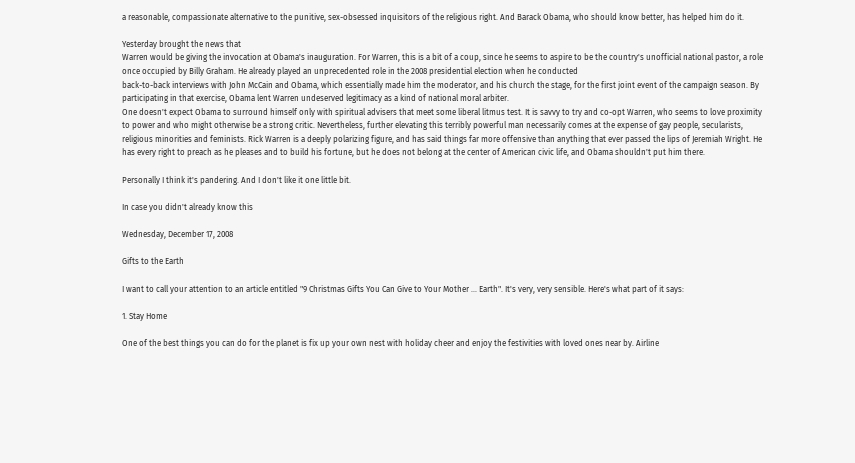a reasonable, compassionate alternative to the punitive, sex-obsessed inquisitors of the religious right. And Barack Obama, who should know better, has helped him do it.

Yesterday brought the news that
Warren would be giving the invocation at Obama's inauguration. For Warren, this is a bit of a coup, since he seems to aspire to be the country's unofficial national pastor, a role once occupied by Billy Graham. He already played an unprecedented role in the 2008 presidential election when he conducted
back-to-back interviews with John McCain and Obama, which essentially made him the moderator, and his church the stage, for the first joint event of the campaign season. By participating in that exercise, Obama lent Warren undeserved legitimacy as a kind of national moral arbiter.
One doesn't expect Obama to surround himself only with spiritual advisers that meet some liberal litmus test. It is savvy to try and co-opt Warren, who seems to love proximity to power and who might otherwise be a strong critic. Nevertheless, further elevating this terribly powerful man necessarily comes at the expense of gay people, secularists, religious minorities and feminists. Rick Warren is a deeply polarizing figure, and has said things far more offensive than anything that ever passed the lips of Jeremiah Wright. He has every right to preach as he pleases and to build his fortune, but he does not belong at the center of American civic life, and Obama shouldn't put him there.

Personally I think it's pandering. And I don't like it one little bit.

In case you didn't already know this

Wednesday, December 17, 2008

Gifts to the Earth

I want to call your attention to an article entitled "9 Christmas Gifts You Can Give to Your Mother ... Earth". It's very, very sensible. Here's what part of it says:

1. Stay Home

One of the best things you can do for the planet is fix up your own nest with holiday cheer and enjoy the festivities with loved ones near by. Airline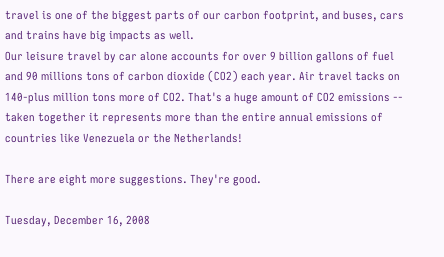travel is one of the biggest parts of our carbon footprint, and buses, cars and trains have big impacts as well.
Our leisure travel by car alone accounts for over 9 billion gallons of fuel and 90 millions tons of carbon dioxide (CO2) each year. Air travel tacks on 140-plus million tons more of CO2. That's a huge amount of CO2 emissions -- taken together it represents more than the entire annual emissions of countries like Venezuela or the Netherlands!

There are eight more suggestions. They're good.

Tuesday, December 16, 2008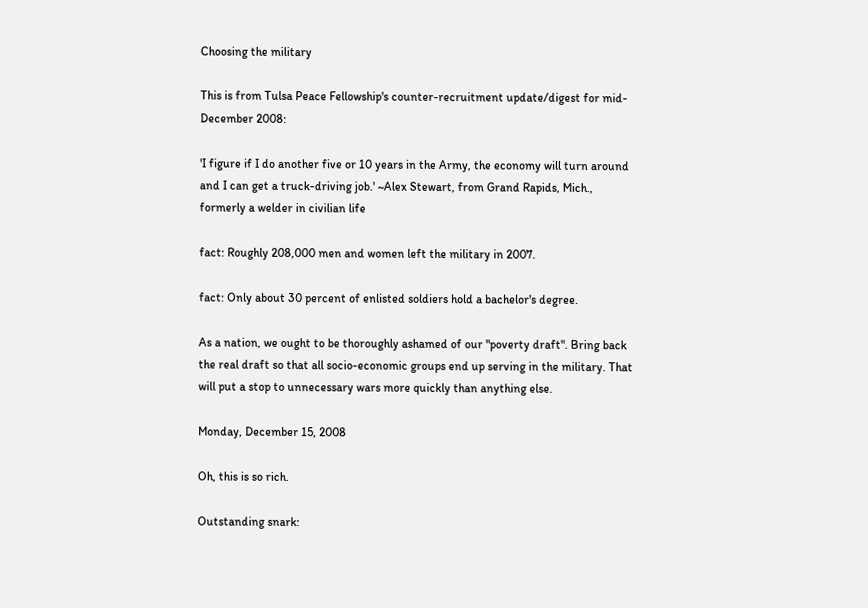Choosing the military

This is from Tulsa Peace Fellowship's counter-recruitment update/digest for mid-December 2008:

'I figure if I do another five or 10 years in the Army, the economy will turn around and I can get a truck-driving job.' ~Alex Stewart, from Grand Rapids, Mich., formerly a welder in civilian life

fact: Roughly 208,000 men and women left the military in 2007.

fact: Only about 30 percent of enlisted soldiers hold a bachelor's degree.

As a nation, we ought to be thoroughly ashamed of our "poverty draft". Bring back the real draft so that all socio-economic groups end up serving in the military. That will put a stop to unnecessary wars more quickly than anything else.

Monday, December 15, 2008

Oh, this is so rich.

Outstanding snark: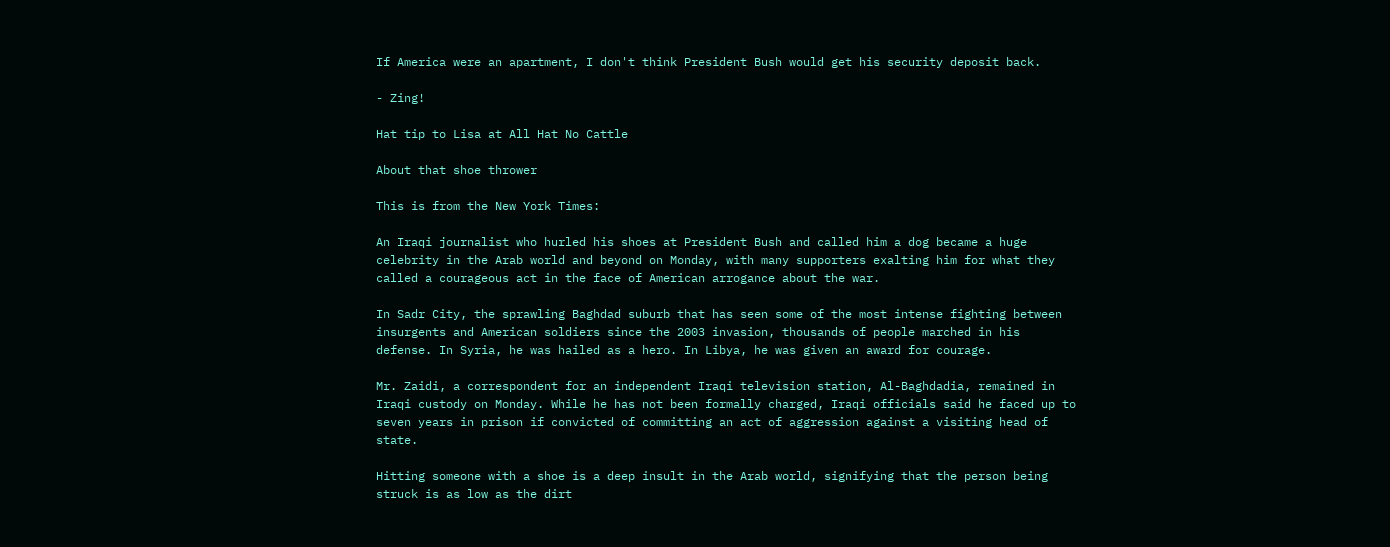If America were an apartment, I don't think President Bush would get his security deposit back.

- Zing!

Hat tip to Lisa at All Hat No Cattle

About that shoe thrower

This is from the New York Times:

An Iraqi journalist who hurled his shoes at President Bush and called him a dog became a huge celebrity in the Arab world and beyond on Monday, with many supporters exalting him for what they called a courageous act in the face of American arrogance about the war.

In Sadr City, the sprawling Baghdad suburb that has seen some of the most intense fighting between insurgents and American soldiers since the 2003 invasion, thousands of people marched in his defense. In Syria, he was hailed as a hero. In Libya, he was given an award for courage.

Mr. Zaidi, a correspondent for an independent Iraqi television station, Al-Baghdadia, remained in Iraqi custody on Monday. While he has not been formally charged, Iraqi officials said he faced up to seven years in prison if convicted of committing an act of aggression against a visiting head of state.

Hitting someone with a shoe is a deep insult in the Arab world, signifying that the person being struck is as low as the dirt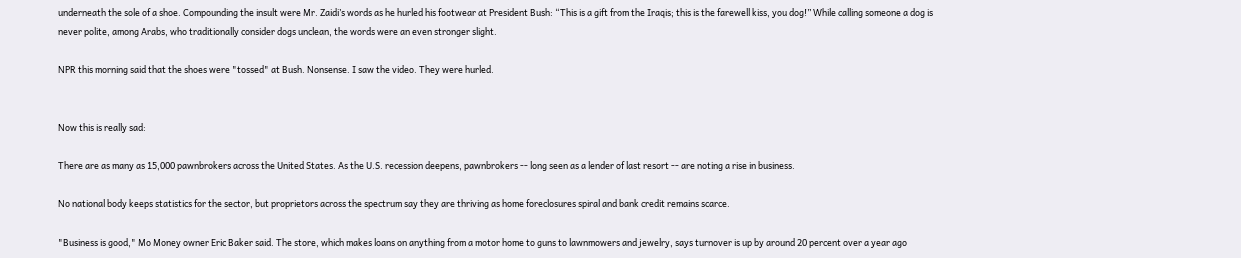underneath the sole of a shoe. Compounding the insult were Mr. Zaidi’s words as he hurled his footwear at President Bush: “This is a gift from the Iraqis; this is the farewell kiss, you dog!” While calling someone a dog is never polite, among Arabs, who traditionally consider dogs unclean, the words were an even stronger slight.

NPR this morning said that the shoes were "tossed" at Bush. Nonsense. I saw the video. They were hurled.


Now this is really sad:

There are as many as 15,000 pawnbrokers across the United States. As the U.S. recession deepens, pawnbrokers -- long seen as a lender of last resort -- are noting a rise in business.

No national body keeps statistics for the sector, but proprietors across the spectrum say they are thriving as home foreclosures spiral and bank credit remains scarce.

"Business is good," Mo Money owner Eric Baker said. The store, which makes loans on anything from a motor home to guns to lawnmowers and jewelry, says turnover is up by around 20 percent over a year ago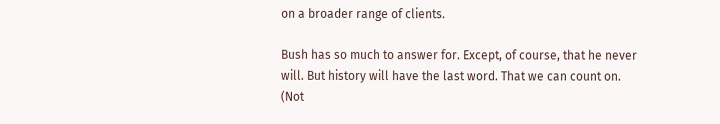on a broader range of clients.

Bush has so much to answer for. Except, of course, that he never will. But history will have the last word. That we can count on. (Not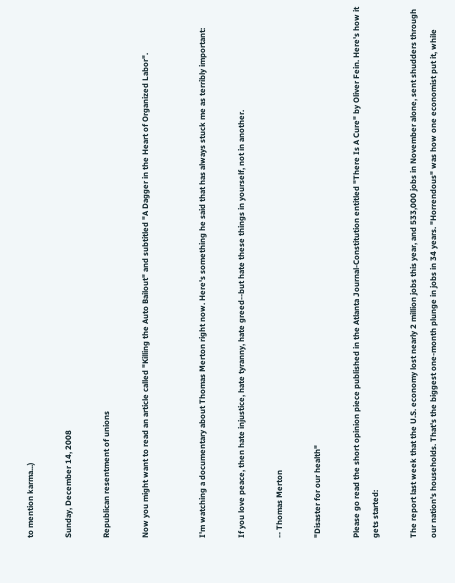to mention karma...)

Sunday, December 14, 2008

Republican resentment of unions

Now you might want to read an article called "Killing the Auto Bailout" and subtitled "A Dagger in the Heart of Organized Labor".


I'm watching a documentary about Thomas Merton right now. Here's something he said that has always stuck me as terribly important:

If you love peace, then hate injustice, hate tyranny, hate greed--but hate these things in yourself, not in another.

-- Thomas Merton

"Disaster for our health"

Please go read the short opinion piece published in the Atlanta Journal-Constitution entitled "There Is A Cure" by Oliver Fein. Here's how it gets started:

The report last week that the U.S. economy lost nearly 2 million jobs this year, and 533,000 jobs in November alone, sent shudders through our nation's households. That's the biggest one-month plunge in jobs in 34 years. "Horrendous" was how one economist put it, while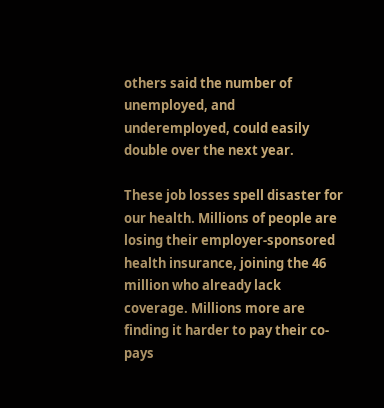others said the number of unemployed, and underemployed, could easily double over the next year.

These job losses spell disaster for our health. Millions of people are losing their employer-sponsored health insurance, joining the 46 million who already lack coverage. Millions more are finding it harder to pay their co-pays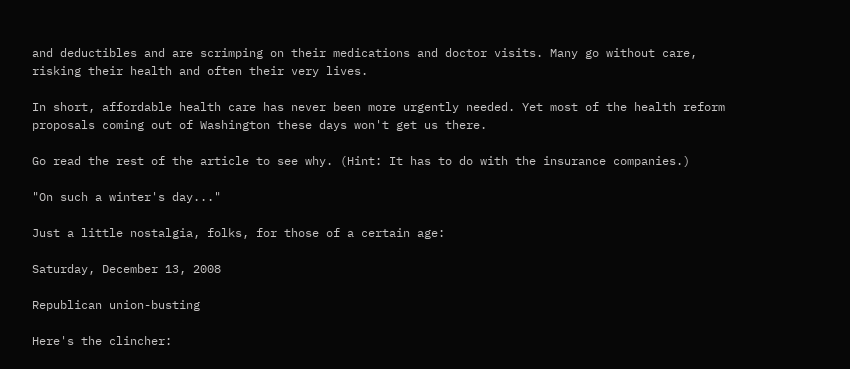and deductibles and are scrimping on their medications and doctor visits. Many go without care, risking their health and often their very lives.

In short, affordable health care has never been more urgently needed. Yet most of the health reform proposals coming out of Washington these days won't get us there.

Go read the rest of the article to see why. (Hint: It has to do with the insurance companies.)

"On such a winter's day..."

Just a little nostalgia, folks, for those of a certain age:

Saturday, December 13, 2008

Republican union-busting

Here's the clincher: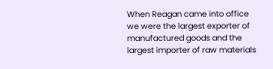When Reagan came into office we were the largest exporter of manufactured goods and the largest importer of raw materials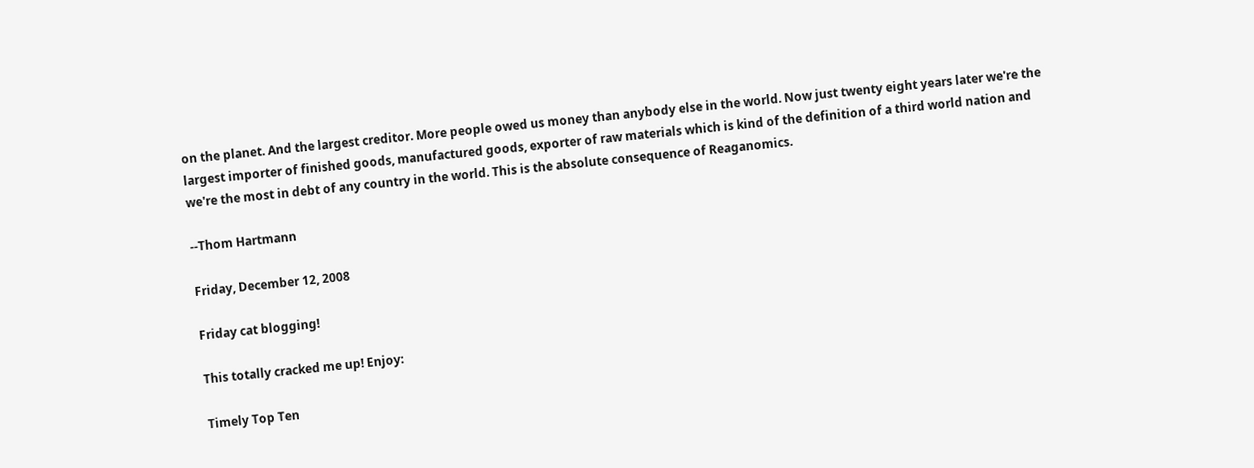on the planet. And the largest creditor. More people owed us money than anybody else in the world. Now just twenty eight years later we're the largest importer of finished goods, manufactured goods, exporter of raw materials which is kind of the definition of a third world nation and we're the most in debt of any country in the world. This is the absolute consequence of Reaganomics.

--Thom Hartmann

Friday, December 12, 2008

Friday cat blogging!

This totally cracked me up! Enjoy:

Timely Top Ten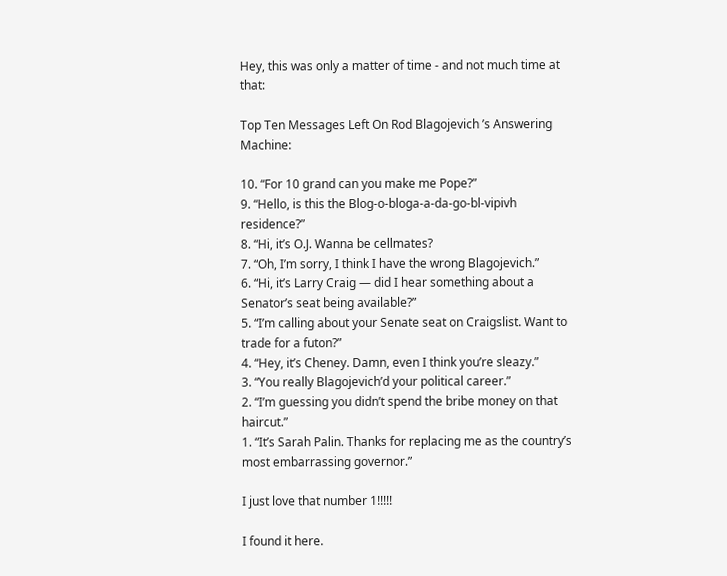Hey, this was only a matter of time - and not much time at that:

Top Ten Messages Left On Rod Blagojevich ’s Answering Machine:

10. “For 10 grand can you make me Pope?”
9. “Hello, is this the Blog-o-bloga-a-da-go-bl-vipivh residence?”
8. “Hi, it’s O.J. Wanna be cellmates?
7. “Oh, I’m sorry, I think I have the wrong Blagojevich.”
6. “Hi, it’s Larry Craig — did I hear something about a Senator’s seat being available?”
5. “I’m calling about your Senate seat on Craigslist. Want to trade for a futon?”
4. “Hey, it’s Cheney. Damn, even I think you’re sleazy.”
3. “You really Blagojevich’d your political career.”
2. “I’m guessing you didn’t spend the bribe money on that haircut.”
1. “It’s Sarah Palin. Thanks for replacing me as the country’s most embarrassing governor.”

I just love that number 1!!!!!

I found it here.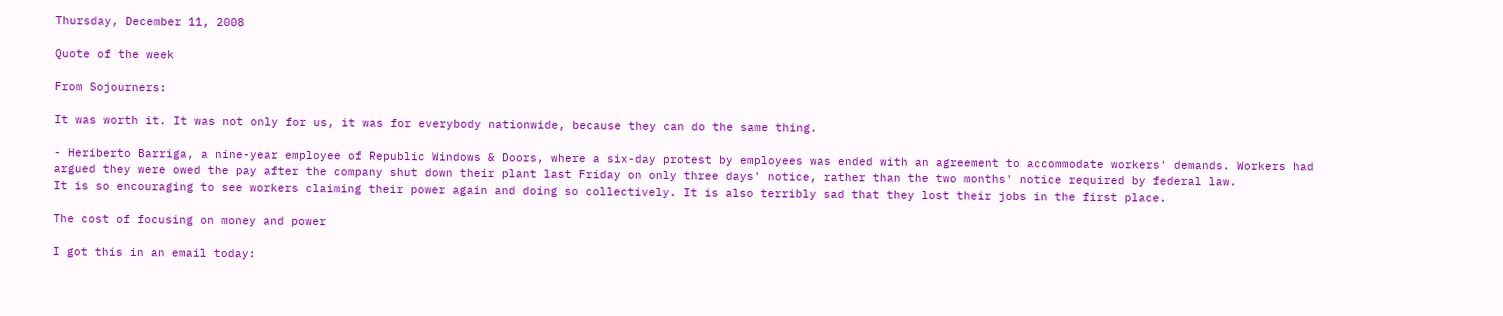Thursday, December 11, 2008

Quote of the week

From Sojourners:

It was worth it. It was not only for us, it was for everybody nationwide, because they can do the same thing.

- Heriberto Barriga, a nine-year employee of Republic Windows & Doors, where a six-day protest by employees was ended with an agreement to accommodate workers' demands. Workers had argued they were owed the pay after the company shut down their plant last Friday on only three days' notice, rather than the two months' notice required by federal law.
It is so encouraging to see workers claiming their power again and doing so collectively. It is also terribly sad that they lost their jobs in the first place.

The cost of focusing on money and power

I got this in an email today: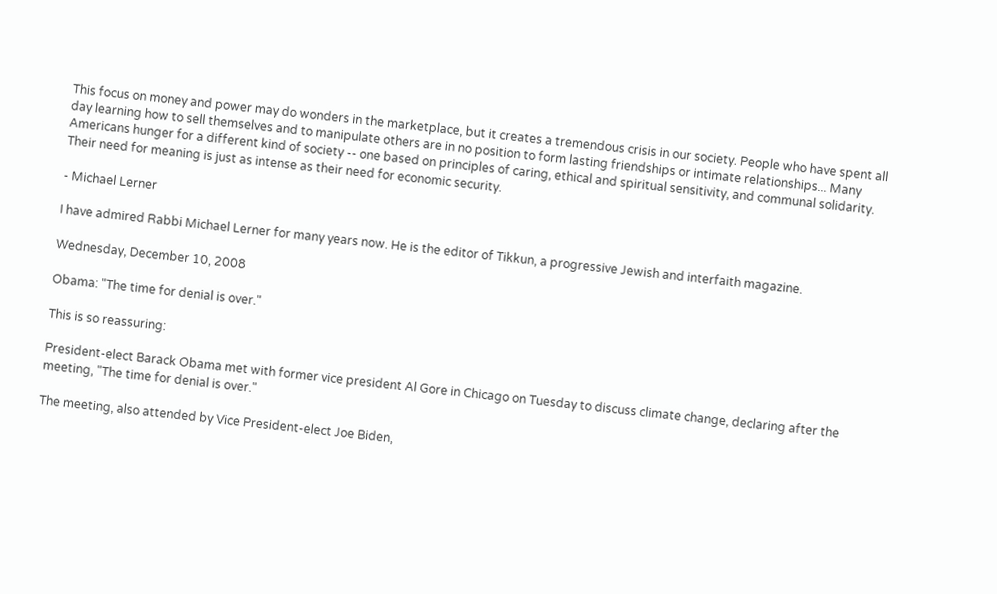This focus on money and power may do wonders in the marketplace, but it creates a tremendous crisis in our society. People who have spent all day learning how to sell themselves and to manipulate others are in no position to form lasting friendships or intimate relationships... Many Americans hunger for a different kind of society -- one based on principles of caring, ethical and spiritual sensitivity, and communal solidarity. Their need for meaning is just as intense as their need for economic security.

- Michael Lerner

I have admired Rabbi Michael Lerner for many years now. He is the editor of Tikkun, a progressive Jewish and interfaith magazine.

Wednesday, December 10, 2008

Obama: "The time for denial is over."

This is so reassuring:

President-elect Barack Obama met with former vice president Al Gore in Chicago on Tuesday to discuss climate change, declaring after the meeting, "The time for denial is over."

The meeting, also attended by Vice President-elect Joe Biden,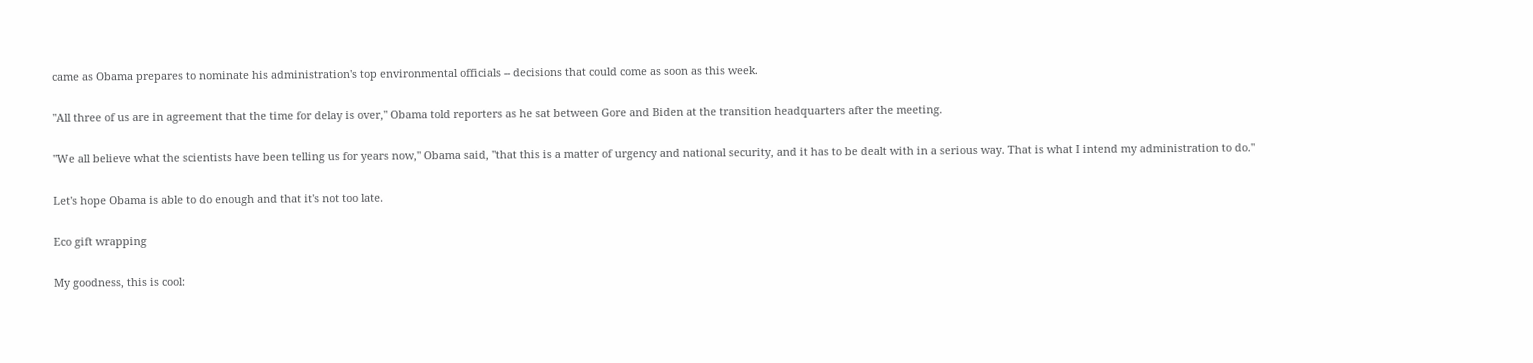came as Obama prepares to nominate his administration's top environmental officials -- decisions that could come as soon as this week.

"All three of us are in agreement that the time for delay is over," Obama told reporters as he sat between Gore and Biden at the transition headquarters after the meeting.

"We all believe what the scientists have been telling us for years now," Obama said, "that this is a matter of urgency and national security, and it has to be dealt with in a serious way. That is what I intend my administration to do."

Let's hope Obama is able to do enough and that it's not too late.

Eco gift wrapping

My goodness, this is cool: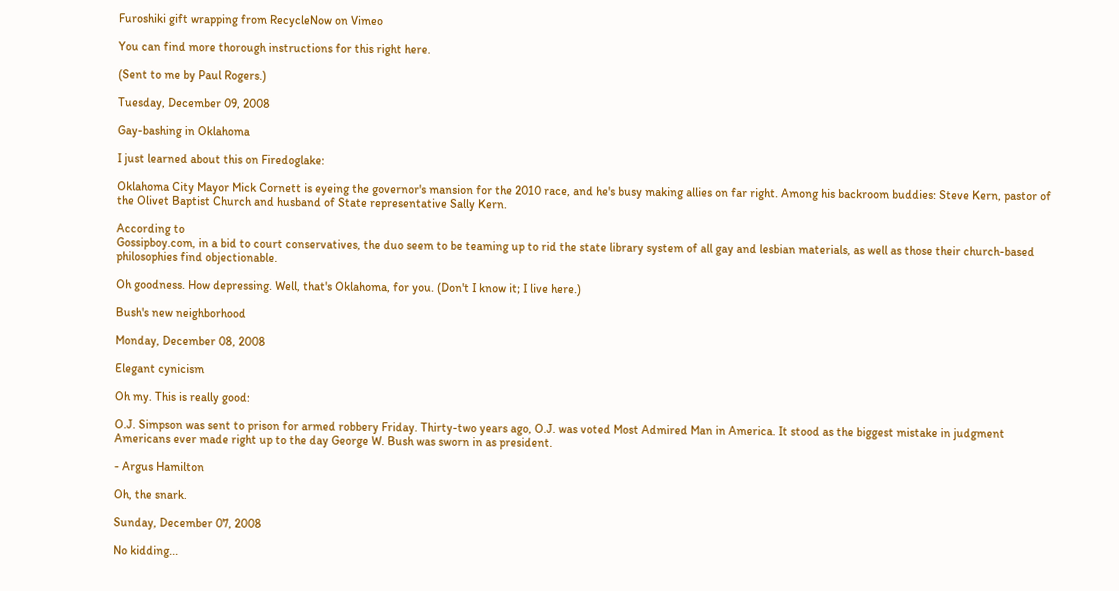Furoshiki gift wrapping from RecycleNow on Vimeo

You can find more thorough instructions for this right here.

(Sent to me by Paul Rogers.)

Tuesday, December 09, 2008

Gay-bashing in Oklahoma

I just learned about this on Firedoglake:

Oklahoma City Mayor Mick Cornett is eyeing the governor's mansion for the 2010 race, and he's busy making allies on far right. Among his backroom buddies: Steve Kern, pastor of the Olivet Baptist Church and husband of State representative Sally Kern.

According to
Gossipboy.com, in a bid to court conservatives, the duo seem to be teaming up to rid the state library system of all gay and lesbian materials, as well as those their church-based philosophies find objectionable.

Oh goodness. How depressing. Well, that's Oklahoma, for you. (Don't I know it; I live here.)

Bush's new neighborhood

Monday, December 08, 2008

Elegant cynicism

Oh my. This is really good:

O.J. Simpson was sent to prison for armed robbery Friday. Thirty-two years ago, O.J. was voted Most Admired Man in America. It stood as the biggest mistake in judgment Americans ever made right up to the day George W. Bush was sworn in as president.

- Argus Hamilton

Oh, the snark.

Sunday, December 07, 2008

No kidding...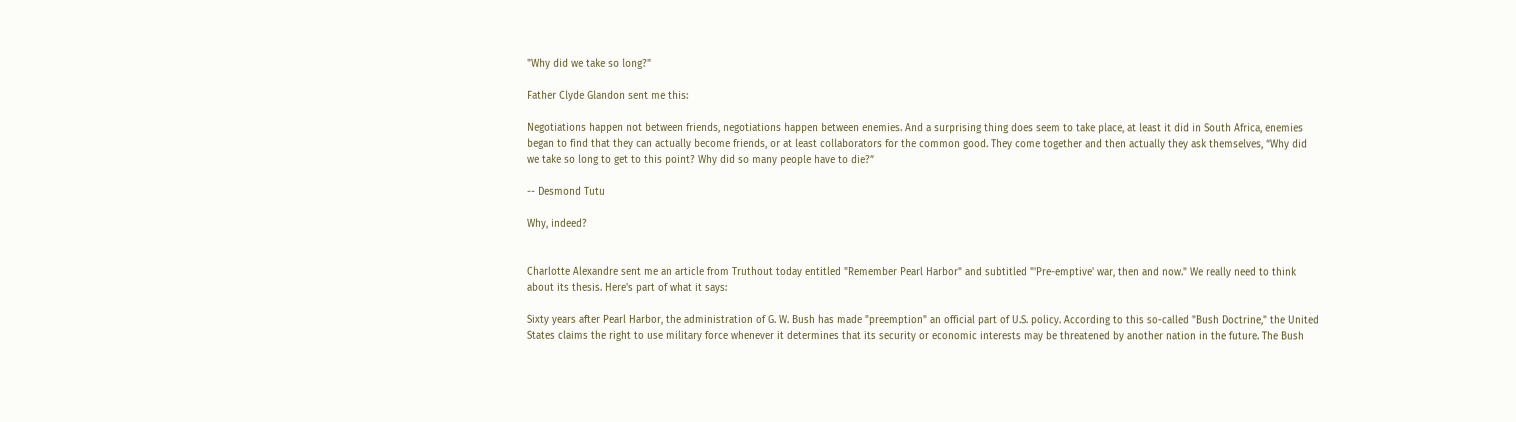"Why did we take so long?"

Father Clyde Glandon sent me this:

Negotiations happen not between friends, negotiations happen between enemies. And a surprising thing does seem to take place, at least it did in South Africa, enemies began to find that they can actually become friends, or at least collaborators for the common good. They come together and then actually they ask themselves, “Why did we take so long to get to this point? Why did so many people have to die?”

-- Desmond Tutu

Why, indeed?


Charlotte Alexandre sent me an article from Truthout today entitled "Remember Pearl Harbor" and subtitled "'Pre-emptive' war, then and now." We really need to think about its thesis. Here's part of what it says:

Sixty years after Pearl Harbor, the administration of G. W. Bush has made "preemption" an official part of U.S. policy. According to this so-called "Bush Doctrine," the United States claims the right to use military force whenever it determines that its security or economic interests may be threatened by another nation in the future. The Bush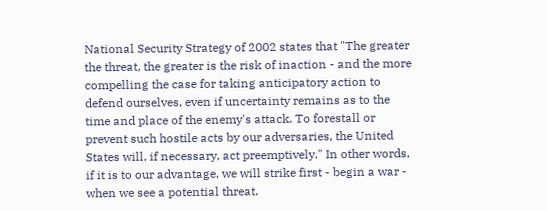National Security Strategy of 2002 states that "The greater the threat, the greater is the risk of inaction - and the more compelling the case for taking anticipatory action to defend ourselves, even if uncertainty remains as to the time and place of the enemy's attack. To forestall or prevent such hostile acts by our adversaries, the United States will, if necessary, act preemptively." In other words, if it is to our advantage, we will strike first - begin a war - when we see a potential threat.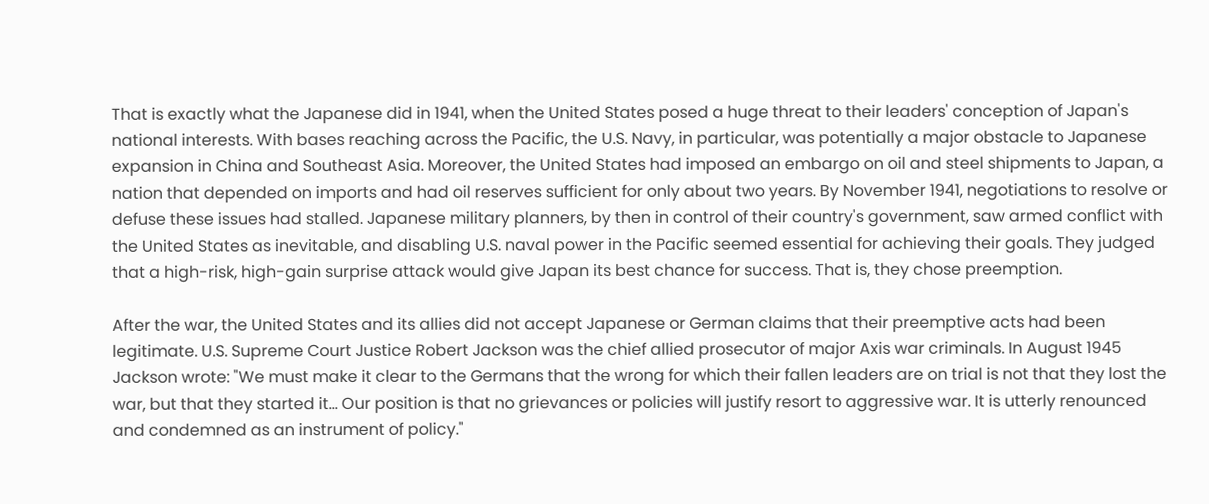That is exactly what the Japanese did in 1941, when the United States posed a huge threat to their leaders' conception of Japan's national interests. With bases reaching across the Pacific, the U.S. Navy, in particular, was potentially a major obstacle to Japanese expansion in China and Southeast Asia. Moreover, the United States had imposed an embargo on oil and steel shipments to Japan, a nation that depended on imports and had oil reserves sufficient for only about two years. By November 1941, negotiations to resolve or defuse these issues had stalled. Japanese military planners, by then in control of their country's government, saw armed conflict with the United States as inevitable, and disabling U.S. naval power in the Pacific seemed essential for achieving their goals. They judged that a high-risk, high-gain surprise attack would give Japan its best chance for success. That is, they chose preemption.

After the war, the United States and its allies did not accept Japanese or German claims that their preemptive acts had been legitimate. U.S. Supreme Court Justice Robert Jackson was the chief allied prosecutor of major Axis war criminals. In August 1945 Jackson wrote: "We must make it clear to the Germans that the wrong for which their fallen leaders are on trial is not that they lost the war, but that they started it... Our position is that no grievances or policies will justify resort to aggressive war. It is utterly renounced and condemned as an instrument of policy."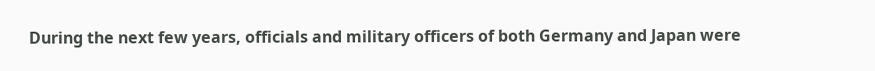During the next few years, officials and military officers of both Germany and Japan were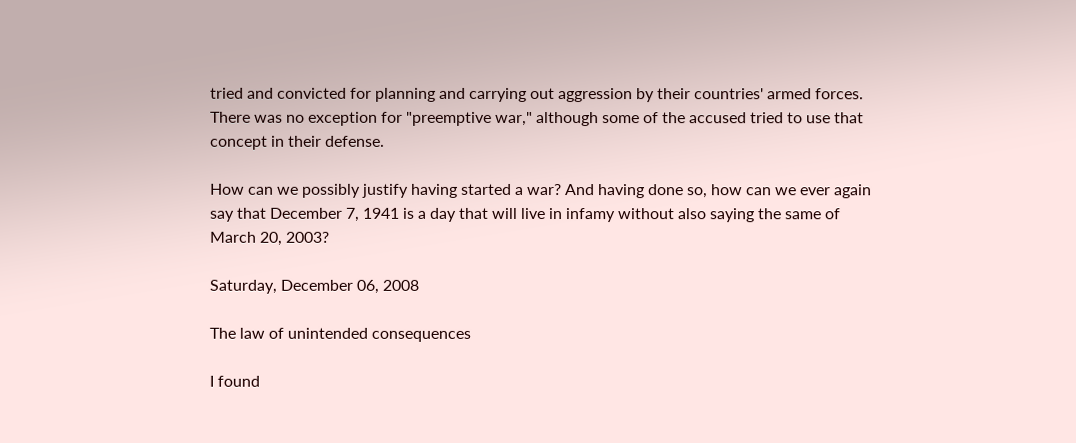tried and convicted for planning and carrying out aggression by their countries' armed forces. There was no exception for "preemptive war," although some of the accused tried to use that concept in their defense.

How can we possibly justify having started a war? And having done so, how can we ever again say that December 7, 1941 is a day that will live in infamy without also saying the same of March 20, 2003?

Saturday, December 06, 2008

The law of unintended consequences

I found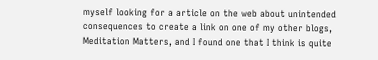myself looking for a article on the web about unintended consequences to create a link on one of my other blogs, Meditation Matters, and I found one that I think is quite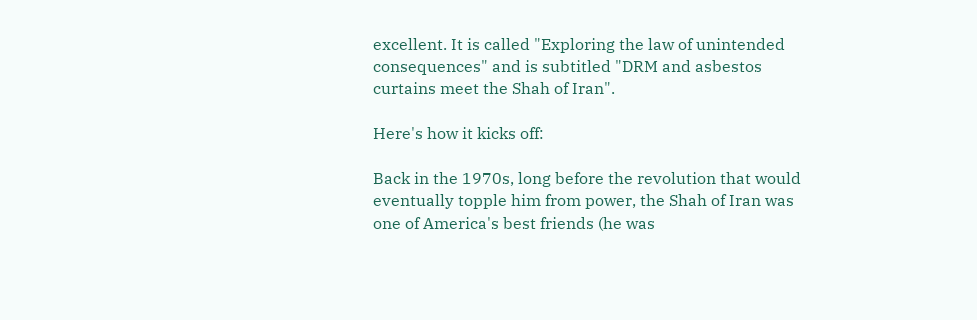excellent. It is called "Exploring the law of unintended consequences" and is subtitled "DRM and asbestos curtains meet the Shah of Iran".

Here's how it kicks off:

Back in the 1970s, long before the revolution that would eventually topple him from power, the Shah of Iran was one of America's best friends (he was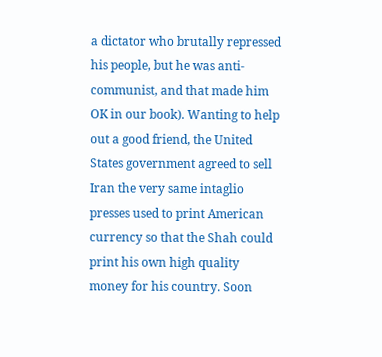a dictator who brutally repressed his people, but he was anti-communist, and that made him OK in our book). Wanting to help out a good friend, the United States government agreed to sell Iran the very same intaglio presses used to print American currency so that the Shah could print his own high quality money for his country. Soon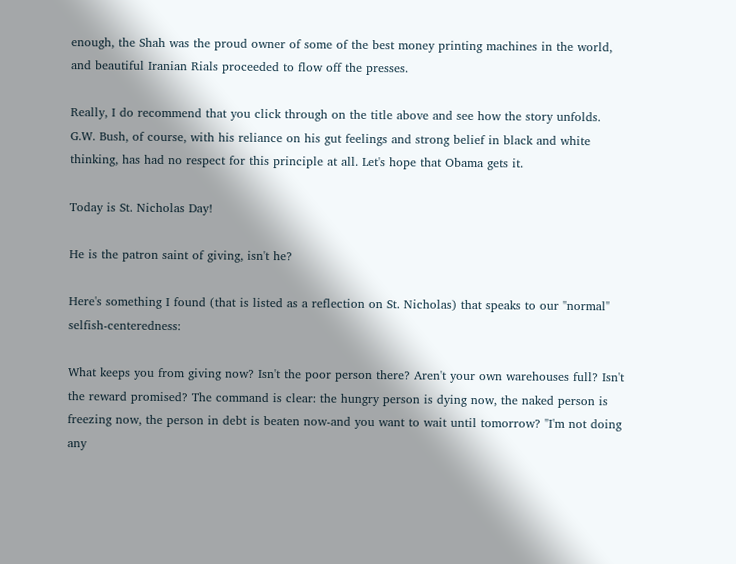enough, the Shah was the proud owner of some of the best money printing machines in the world, and beautiful Iranian Rials proceeded to flow off the presses.

Really, I do recommend that you click through on the title above and see how the story unfolds. G.W. Bush, of course, with his reliance on his gut feelings and strong belief in black and white thinking, has had no respect for this principle at all. Let's hope that Obama gets it.

Today is St. Nicholas Day!

He is the patron saint of giving, isn't he?

Here's something I found (that is listed as a reflection on St. Nicholas) that speaks to our "normal" selfish-centeredness:

What keeps you from giving now? Isn't the poor person there? Aren't your own warehouses full? Isn't the reward promised? The command is clear: the hungry person is dying now, the naked person is freezing now, the person in debt is beaten now-and you want to wait until tomorrow? "I'm not doing any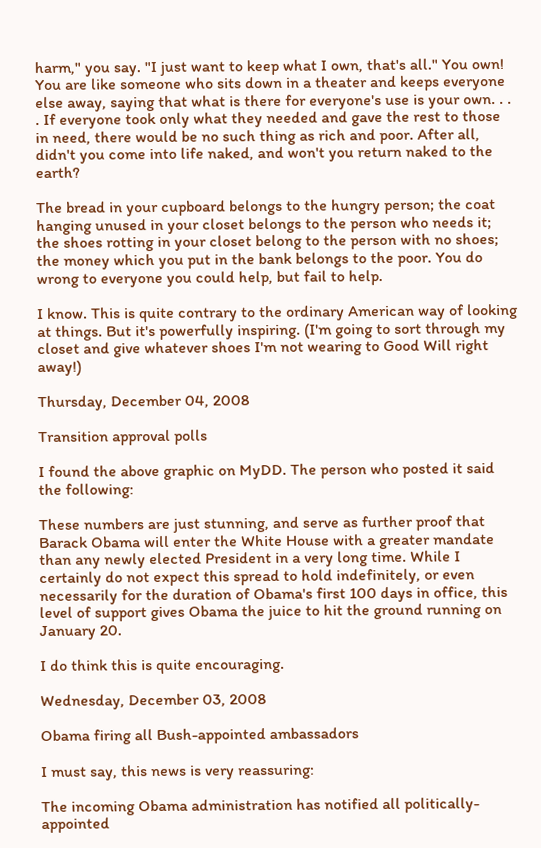harm," you say. "I just want to keep what I own, that's all." You own! You are like someone who sits down in a theater and keeps everyone else away, saying that what is there for everyone's use is your own. . . . If everyone took only what they needed and gave the rest to those in need, there would be no such thing as rich and poor. After all, didn't you come into life naked, and won't you return naked to the earth?

The bread in your cupboard belongs to the hungry person; the coat hanging unused in your closet belongs to the person who needs it; the shoes rotting in your closet belong to the person with no shoes; the money which you put in the bank belongs to the poor. You do wrong to everyone you could help, but fail to help.

I know. This is quite contrary to the ordinary American way of looking at things. But it's powerfully inspiring. (I'm going to sort through my closet and give whatever shoes I'm not wearing to Good Will right away!)

Thursday, December 04, 2008

Transition approval polls

I found the above graphic on MyDD. The person who posted it said the following:

These numbers are just stunning, and serve as further proof that Barack Obama will enter the White House with a greater mandate than any newly elected President in a very long time. While I certainly do not expect this spread to hold indefinitely, or even necessarily for the duration of Obama's first 100 days in office, this level of support gives Obama the juice to hit the ground running on January 20.

I do think this is quite encouraging.

Wednesday, December 03, 2008

Obama firing all Bush-appointed ambassadors

I must say, this news is very reassuring:

The incoming Obama administration has notified all politically-appointed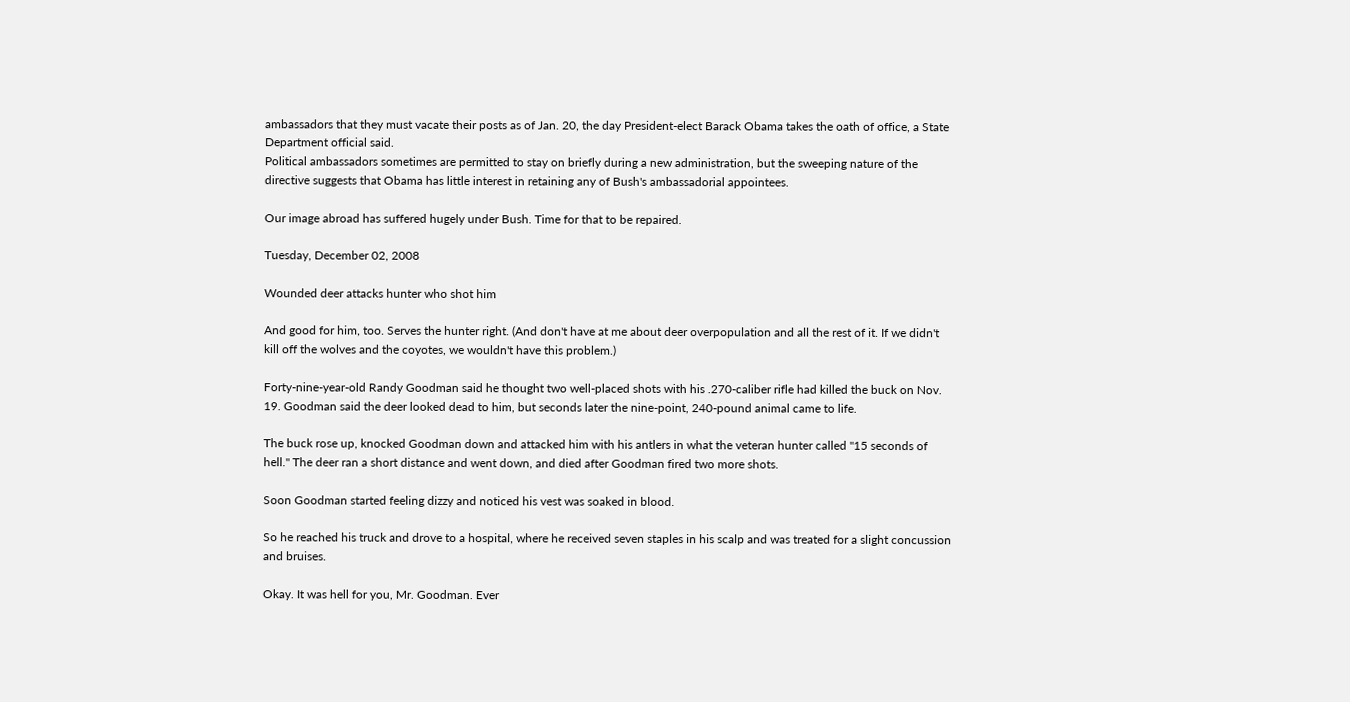ambassadors that they must vacate their posts as of Jan. 20, the day President-elect Barack Obama takes the oath of office, a State Department official said.
Political ambassadors sometimes are permitted to stay on briefly during a new administration, but the sweeping nature of the directive suggests that Obama has little interest in retaining any of Bush's ambassadorial appointees.

Our image abroad has suffered hugely under Bush. Time for that to be repaired.

Tuesday, December 02, 2008

Wounded deer attacks hunter who shot him

And good for him, too. Serves the hunter right. (And don't have at me about deer overpopulation and all the rest of it. If we didn't kill off the wolves and the coyotes, we wouldn't have this problem.)

Forty-nine-year-old Randy Goodman said he thought two well-placed shots with his .270-caliber rifle had killed the buck on Nov. 19. Goodman said the deer looked dead to him, but seconds later the nine-point, 240-pound animal came to life.

The buck rose up, knocked Goodman down and attacked him with his antlers in what the veteran hunter called "15 seconds of hell." The deer ran a short distance and went down, and died after Goodman fired two more shots.

Soon Goodman started feeling dizzy and noticed his vest was soaked in blood.

So he reached his truck and drove to a hospital, where he received seven staples in his scalp and was treated for a slight concussion and bruises.

Okay. It was hell for you, Mr. Goodman. Ever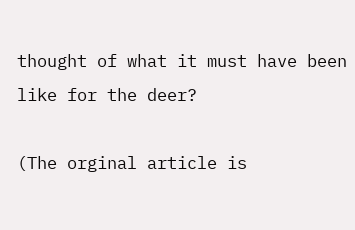thought of what it must have been like for the deer?

(The orginal article is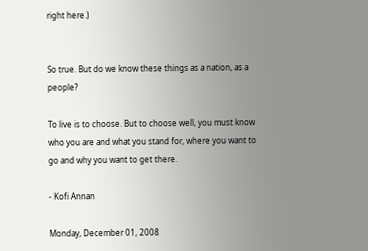right here.)


So true. But do we know these things as a nation, as a people?

To live is to choose. But to choose well, you must know who you are and what you stand for, where you want to go and why you want to get there.

- Kofi Annan

Monday, December 01, 2008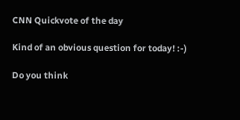CNN Quickvote of the day

Kind of an obvious question for today! :-)

Do you think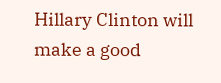Hillary Clinton will make a good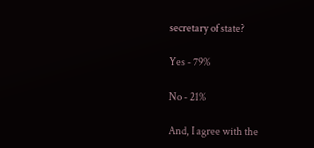secretary of state?

Yes - 79%

No - 21%

And, I agree with the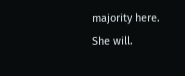majority here. She will.